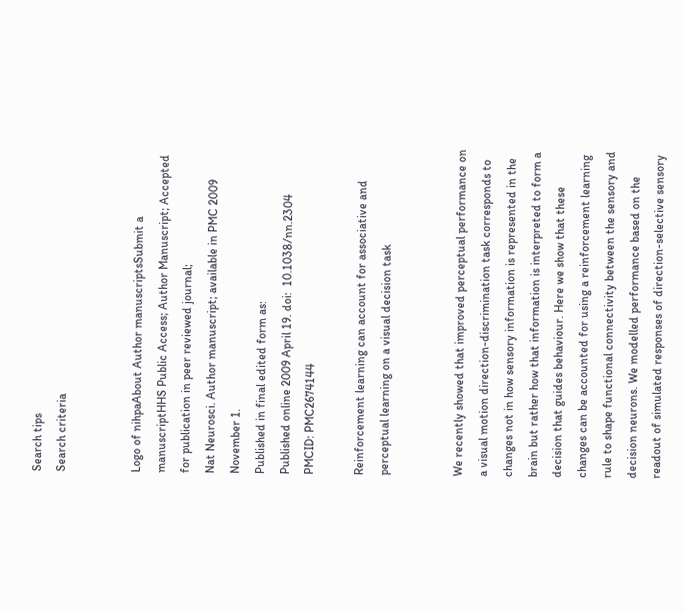Search tips
Search criteria


Logo of nihpaAbout Author manuscriptsSubmit a manuscriptHHS Public Access; Author Manuscript; Accepted for publication in peer reviewed journal;
Nat Neurosci. Author manuscript; available in PMC 2009 November 1.
Published in final edited form as:
Published online 2009 April 19. doi:  10.1038/nn.2304
PMCID: PMC2674144

Reinforcement learning can account for associative and perceptual learning on a visual decision task


We recently showed that improved perceptual performance on a visual motion direction-discrimination task corresponds to changes not in how sensory information is represented in the brain but rather how that information is interpreted to form a decision that guides behaviour. Here we show that these changes can be accounted for using a reinforcement learning rule to shape functional connectivity between the sensory and decision neurons. We modelled performance based on the readout of simulated responses of direction-selective sensory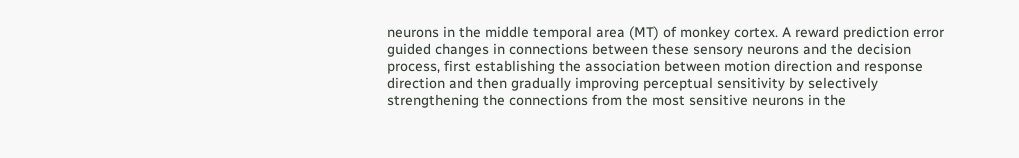neurons in the middle temporal area (MT) of monkey cortex. A reward prediction error guided changes in connections between these sensory neurons and the decision process, first establishing the association between motion direction and response direction and then gradually improving perceptual sensitivity by selectively strengthening the connections from the most sensitive neurons in the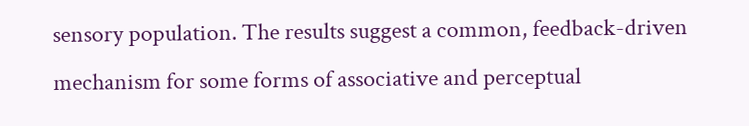sensory population. The results suggest a common, feedback-driven mechanism for some forms of associative and perceptual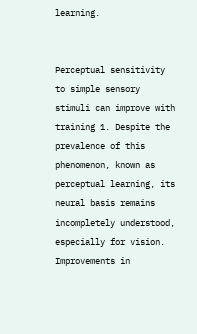learning.


Perceptual sensitivity to simple sensory stimuli can improve with training 1. Despite the prevalence of this phenomenon, known as perceptual learning, its neural basis remains incompletely understood, especially for vision. Improvements in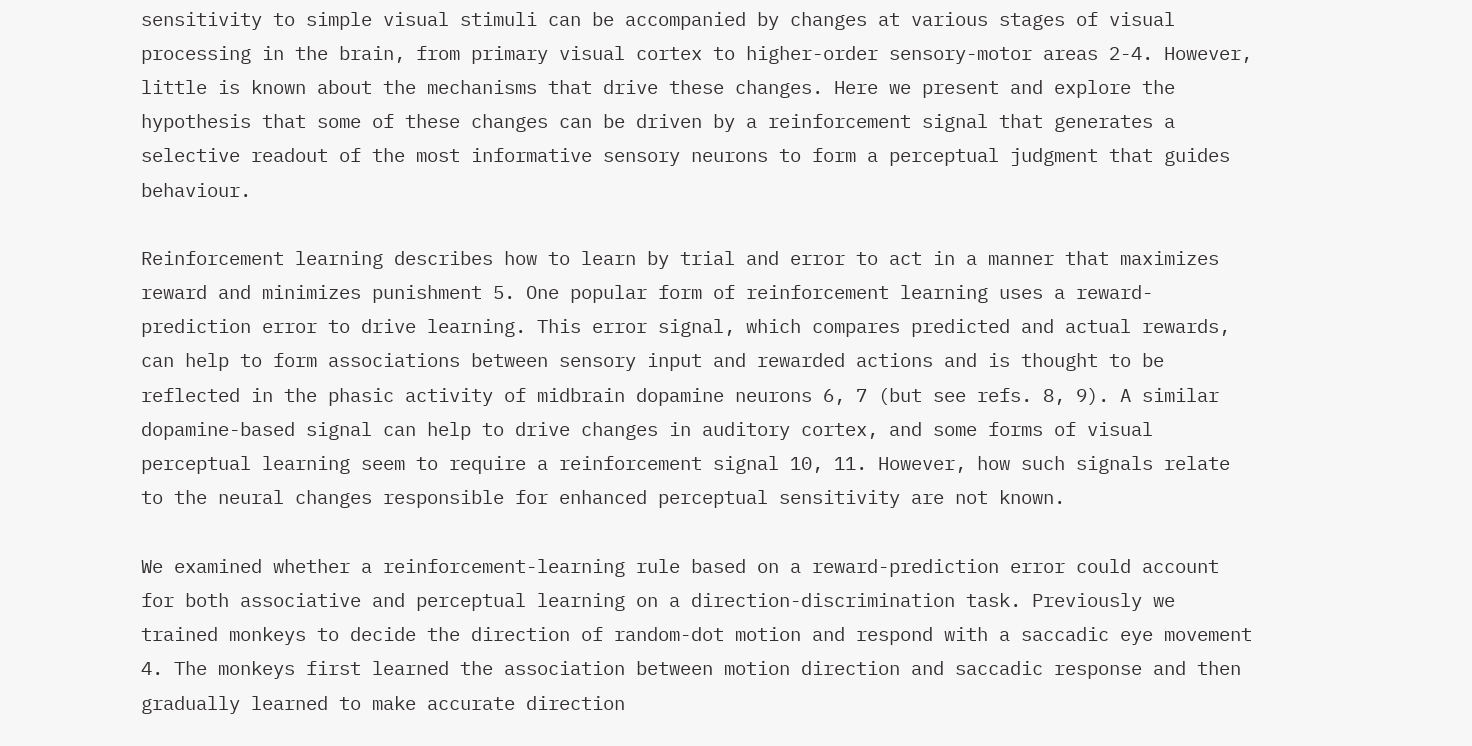sensitivity to simple visual stimuli can be accompanied by changes at various stages of visual processing in the brain, from primary visual cortex to higher-order sensory-motor areas 2-4. However, little is known about the mechanisms that drive these changes. Here we present and explore the hypothesis that some of these changes can be driven by a reinforcement signal that generates a selective readout of the most informative sensory neurons to form a perceptual judgment that guides behaviour.

Reinforcement learning describes how to learn by trial and error to act in a manner that maximizes reward and minimizes punishment 5. One popular form of reinforcement learning uses a reward-prediction error to drive learning. This error signal, which compares predicted and actual rewards, can help to form associations between sensory input and rewarded actions and is thought to be reflected in the phasic activity of midbrain dopamine neurons 6, 7 (but see refs. 8, 9). A similar dopamine-based signal can help to drive changes in auditory cortex, and some forms of visual perceptual learning seem to require a reinforcement signal 10, 11. However, how such signals relate to the neural changes responsible for enhanced perceptual sensitivity are not known.

We examined whether a reinforcement-learning rule based on a reward-prediction error could account for both associative and perceptual learning on a direction-discrimination task. Previously we trained monkeys to decide the direction of random-dot motion and respond with a saccadic eye movement 4. The monkeys first learned the association between motion direction and saccadic response and then gradually learned to make accurate direction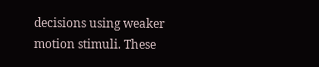decisions using weaker motion stimuli. These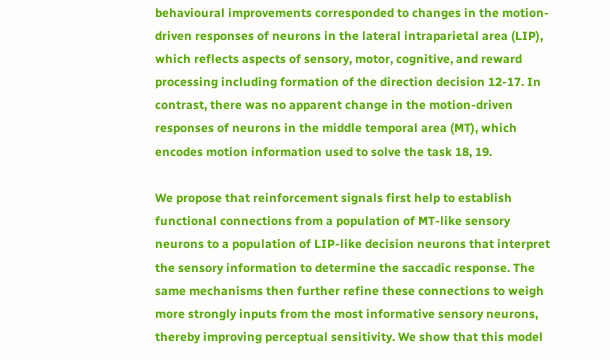behavioural improvements corresponded to changes in the motion-driven responses of neurons in the lateral intraparietal area (LIP), which reflects aspects of sensory, motor, cognitive, and reward processing including formation of the direction decision 12-17. In contrast, there was no apparent change in the motion-driven responses of neurons in the middle temporal area (MT), which encodes motion information used to solve the task 18, 19.

We propose that reinforcement signals first help to establish functional connections from a population of MT-like sensory neurons to a population of LIP-like decision neurons that interpret the sensory information to determine the saccadic response. The same mechanisms then further refine these connections to weigh more strongly inputs from the most informative sensory neurons, thereby improving perceptual sensitivity. We show that this model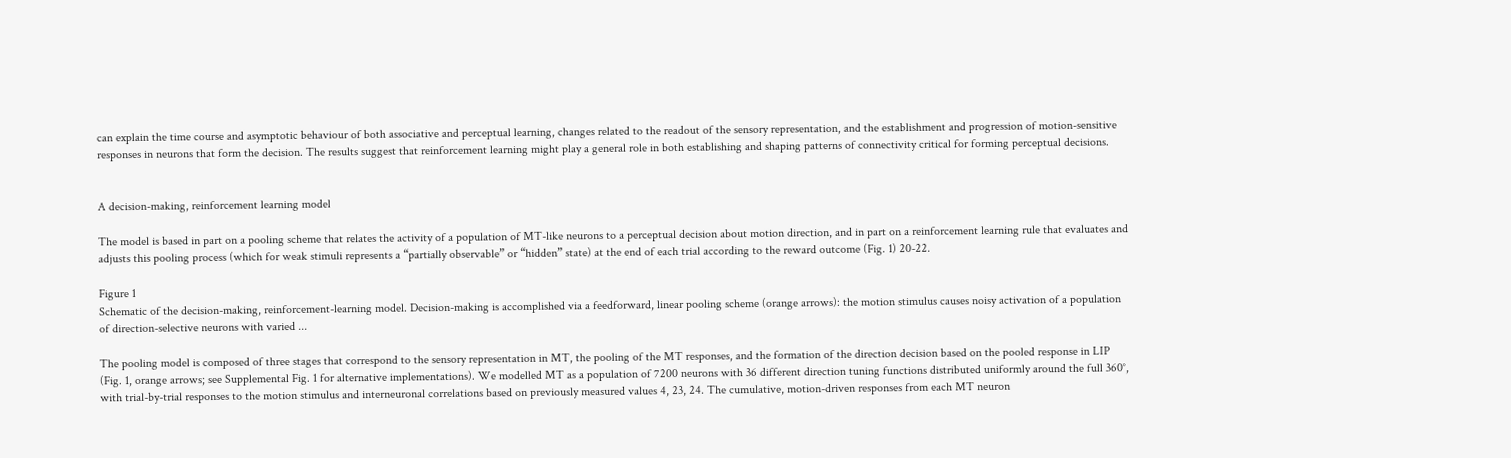can explain the time course and asymptotic behaviour of both associative and perceptual learning, changes related to the readout of the sensory representation, and the establishment and progression of motion-sensitive responses in neurons that form the decision. The results suggest that reinforcement learning might play a general role in both establishing and shaping patterns of connectivity critical for forming perceptual decisions.


A decision-making, reinforcement learning model

The model is based in part on a pooling scheme that relates the activity of a population of MT-like neurons to a perceptual decision about motion direction, and in part on a reinforcement learning rule that evaluates and adjusts this pooling process (which for weak stimuli represents a “partially observable” or “hidden” state) at the end of each trial according to the reward outcome (Fig. 1) 20-22.

Figure 1
Schematic of the decision-making, reinforcement-learning model. Decision-making is accomplished via a feedforward, linear pooling scheme (orange arrows): the motion stimulus causes noisy activation of a population of direction-selective neurons with varied ...

The pooling model is composed of three stages that correspond to the sensory representation in MT, the pooling of the MT responses, and the formation of the direction decision based on the pooled response in LIP (Fig. 1, orange arrows; see Supplemental Fig. 1 for alternative implementations). We modelled MT as a population of 7200 neurons with 36 different direction tuning functions distributed uniformly around the full 360°, with trial-by-trial responses to the motion stimulus and interneuronal correlations based on previously measured values 4, 23, 24. The cumulative, motion-driven responses from each MT neuron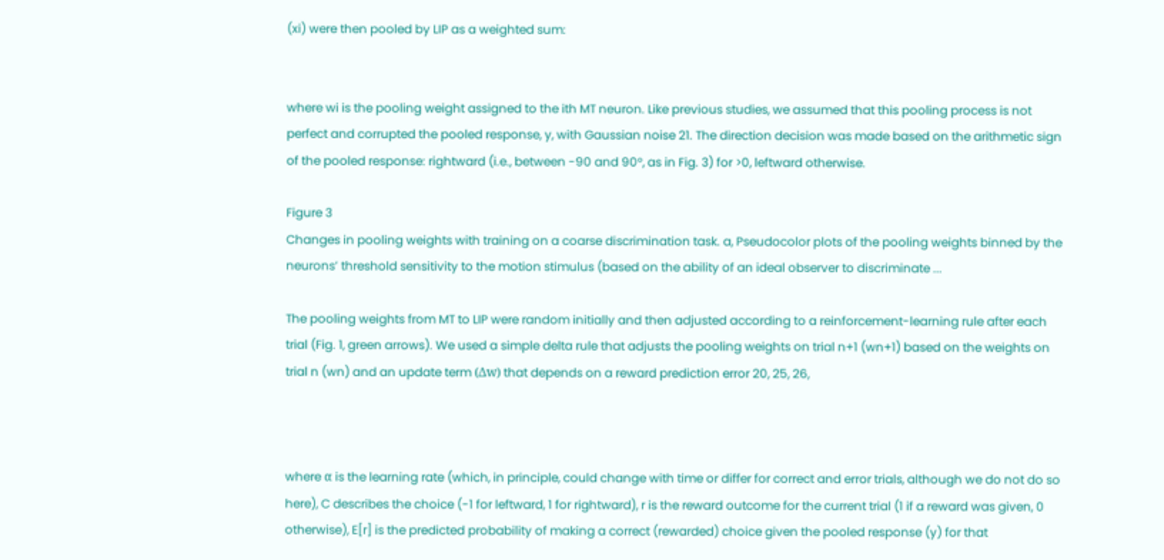(xi) were then pooled by LIP as a weighted sum:


where wi is the pooling weight assigned to the ith MT neuron. Like previous studies, we assumed that this pooling process is not perfect and corrupted the pooled response, y, with Gaussian noise 21. The direction decision was made based on the arithmetic sign of the pooled response: rightward (i.e., between -90 and 90°, as in Fig. 3) for >0, leftward otherwise.

Figure 3
Changes in pooling weights with training on a coarse discrimination task. a, Pseudocolor plots of the pooling weights binned by the neurons’ threshold sensitivity to the motion stimulus (based on the ability of an ideal observer to discriminate ...

The pooling weights from MT to LIP were random initially and then adjusted according to a reinforcement-learning rule after each trial (Fig. 1, green arrows). We used a simple delta rule that adjusts the pooling weights on trial n+1 (wn+1) based on the weights on trial n (wn) and an update term (Δw) that depends on a reward prediction error 20, 25, 26,



where α is the learning rate (which, in principle, could change with time or differ for correct and error trials, although we do not do so here), C describes the choice (-1 for leftward, 1 for rightward), r is the reward outcome for the current trial (1 if a reward was given, 0 otherwise), E[r] is the predicted probability of making a correct (rewarded) choice given the pooled response (y) for that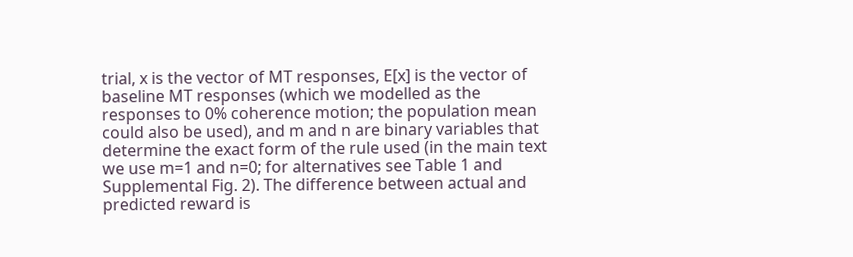trial, x is the vector of MT responses, E[x] is the vector of baseline MT responses (which we modelled as the responses to 0% coherence motion; the population mean could also be used), and m and n are binary variables that determine the exact form of the rule used (in the main text we use m=1 and n=0; for alternatives see Table 1 and Supplemental Fig. 2). The difference between actual and predicted reward is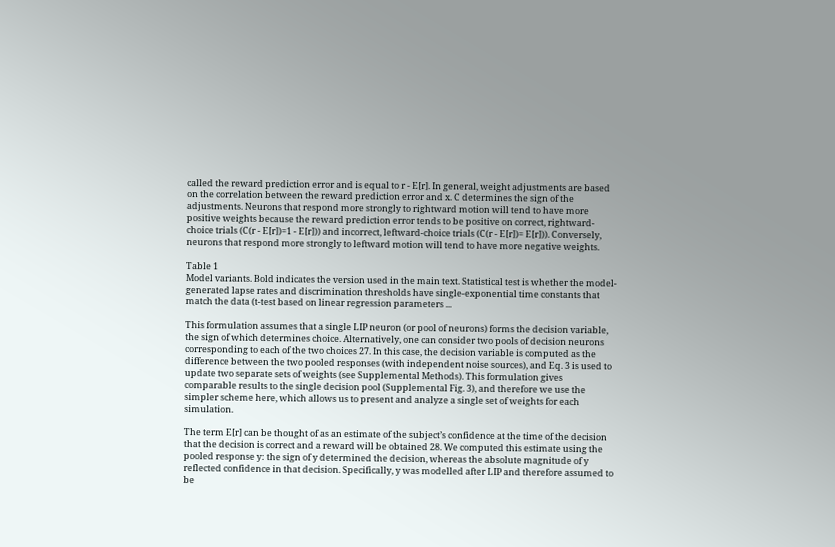called the reward prediction error and is equal to r - E[r]. In general, weight adjustments are based on the correlation between the reward prediction error and x. C determines the sign of the adjustments. Neurons that respond more strongly to rightward motion will tend to have more positive weights because the reward prediction error tends to be positive on correct, rightward-choice trials (C(r - E[r])=1 - E[r])) and incorrect, leftward-choice trials (C(r - E[r])= E[r])). Conversely, neurons that respond more strongly to leftward motion will tend to have more negative weights.

Table 1
Model variants. Bold indicates the version used in the main text. Statistical test is whether the model-generated lapse rates and discrimination thresholds have single-exponential time constants that match the data (t-test based on linear regression parameters ...

This formulation assumes that a single LIP neuron (or pool of neurons) forms the decision variable, the sign of which determines choice. Alternatively, one can consider two pools of decision neurons corresponding to each of the two choices 27. In this case, the decision variable is computed as the difference between the two pooled responses (with independent noise sources), and Eq. 3 is used to update two separate sets of weights (see Supplemental Methods). This formulation gives comparable results to the single decision pool (Supplemental Fig. 3), and therefore we use the simpler scheme here, which allows us to present and analyze a single set of weights for each simulation.

The term E[r] can be thought of as an estimate of the subject’s confidence at the time of the decision that the decision is correct and a reward will be obtained 28. We computed this estimate using the pooled response y: the sign of y determined the decision, whereas the absolute magnitude of y reflected confidence in that decision. Specifically, y was modelled after LIP and therefore assumed to be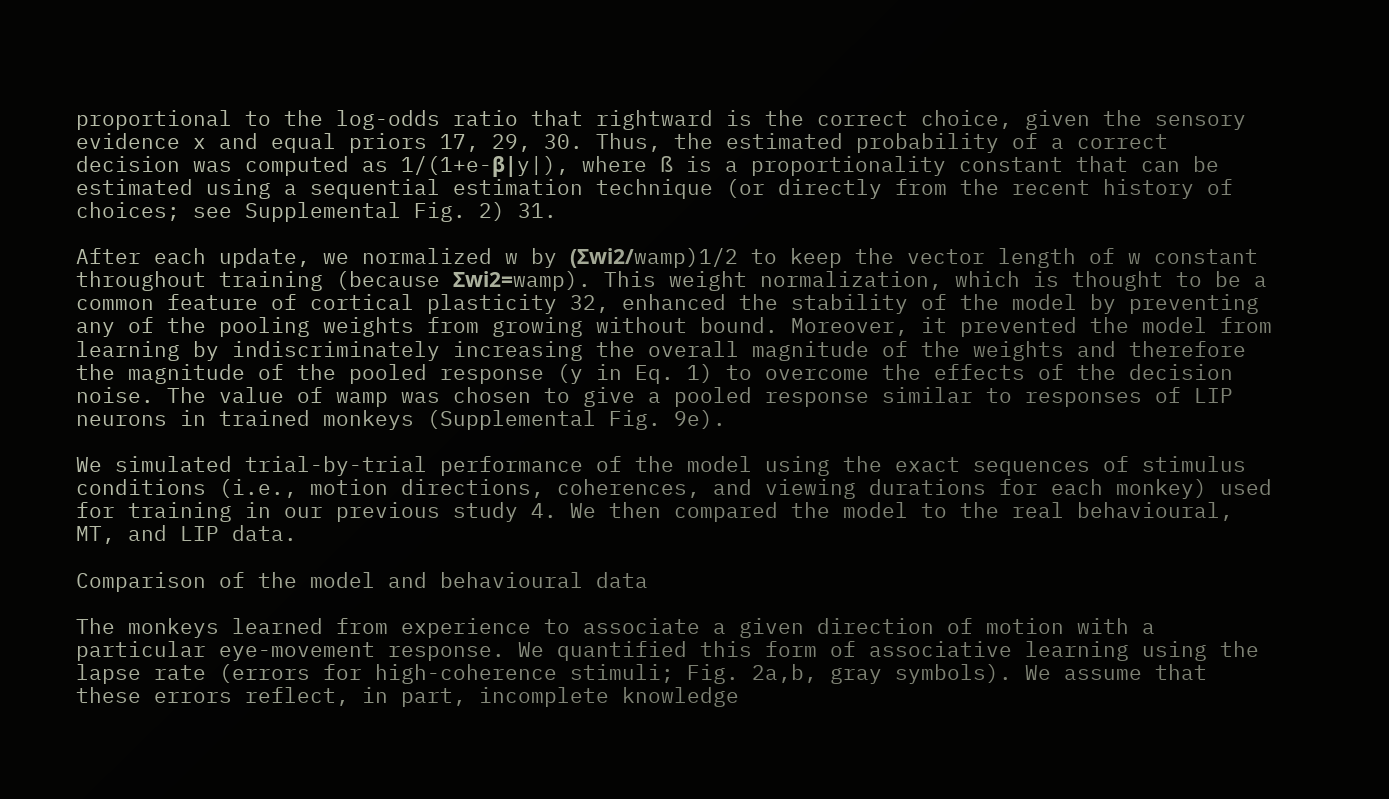proportional to the log-odds ratio that rightward is the correct choice, given the sensory evidence x and equal priors 17, 29, 30. Thus, the estimated probability of a correct decision was computed as 1/(1+e-β|y|), where ß is a proportionality constant that can be estimated using a sequential estimation technique (or directly from the recent history of choices; see Supplemental Fig. 2) 31.

After each update, we normalized w by (Σwi2/wamp)1/2 to keep the vector length of w constant throughout training (because Σwi2=wamp). This weight normalization, which is thought to be a common feature of cortical plasticity 32, enhanced the stability of the model by preventing any of the pooling weights from growing without bound. Moreover, it prevented the model from learning by indiscriminately increasing the overall magnitude of the weights and therefore the magnitude of the pooled response (y in Eq. 1) to overcome the effects of the decision noise. The value of wamp was chosen to give a pooled response similar to responses of LIP neurons in trained monkeys (Supplemental Fig. 9e).

We simulated trial-by-trial performance of the model using the exact sequences of stimulus conditions (i.e., motion directions, coherences, and viewing durations for each monkey) used for training in our previous study 4. We then compared the model to the real behavioural, MT, and LIP data.

Comparison of the model and behavioural data

The monkeys learned from experience to associate a given direction of motion with a particular eye-movement response. We quantified this form of associative learning using the lapse rate (errors for high-coherence stimuli; Fig. 2a,b, gray symbols). We assume that these errors reflect, in part, incomplete knowledge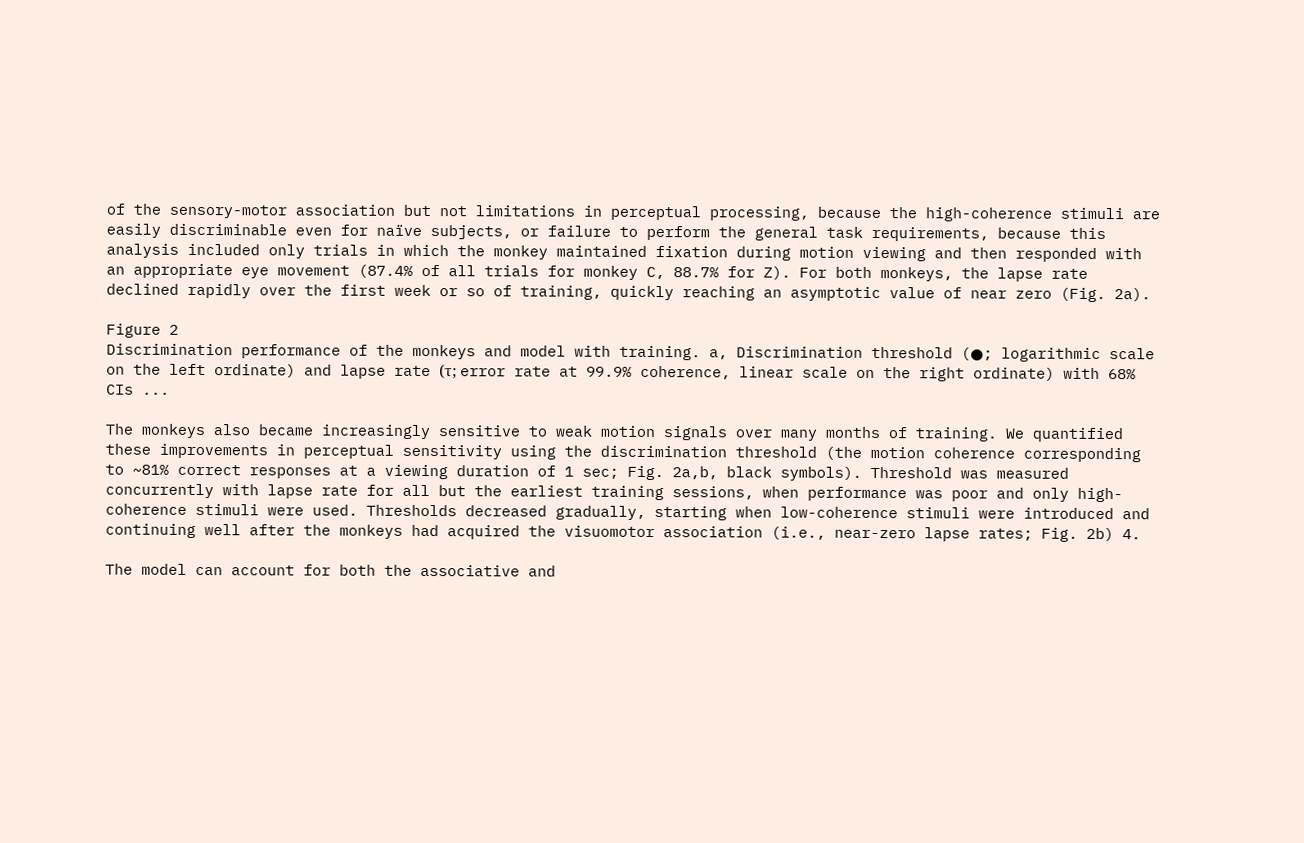of the sensory-motor association but not limitations in perceptual processing, because the high-coherence stimuli are easily discriminable even for naïve subjects, or failure to perform the general task requirements, because this analysis included only trials in which the monkey maintained fixation during motion viewing and then responded with an appropriate eye movement (87.4% of all trials for monkey C, 88.7% for Z). For both monkeys, the lapse rate declined rapidly over the first week or so of training, quickly reaching an asymptotic value of near zero (Fig. 2a).

Figure 2
Discrimination performance of the monkeys and model with training. a, Discrimination threshold (●; logarithmic scale on the left ordinate) and lapse rate (τ; error rate at 99.9% coherence, linear scale on the right ordinate) with 68% CIs ...

The monkeys also became increasingly sensitive to weak motion signals over many months of training. We quantified these improvements in perceptual sensitivity using the discrimination threshold (the motion coherence corresponding to ~81% correct responses at a viewing duration of 1 sec; Fig. 2a,b, black symbols). Threshold was measured concurrently with lapse rate for all but the earliest training sessions, when performance was poor and only high-coherence stimuli were used. Thresholds decreased gradually, starting when low-coherence stimuli were introduced and continuing well after the monkeys had acquired the visuomotor association (i.e., near-zero lapse rates; Fig. 2b) 4.

The model can account for both the associative and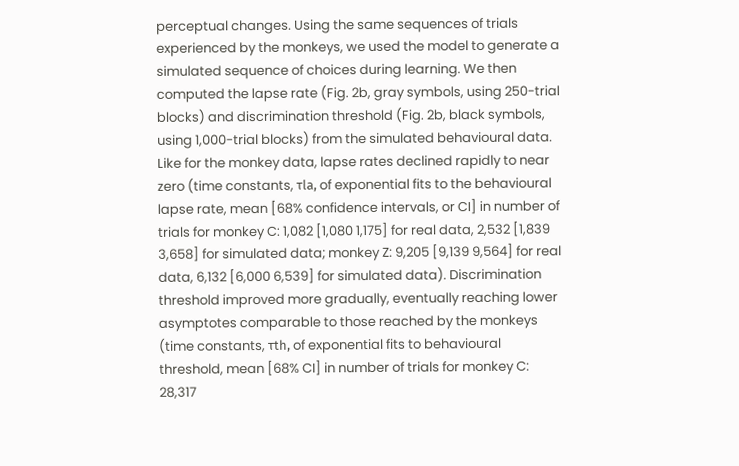perceptual changes. Using the same sequences of trials experienced by the monkeys, we used the model to generate a simulated sequence of choices during learning. We then computed the lapse rate (Fig. 2b, gray symbols, using 250-trial blocks) and discrimination threshold (Fig. 2b, black symbols, using 1,000-trial blocks) from the simulated behavioural data. Like for the monkey data, lapse rates declined rapidly to near zero (time constants, τla, of exponential fits to the behavioural lapse rate, mean [68% confidence intervals, or CI] in number of trials for monkey C: 1,082 [1,080 1,175] for real data, 2,532 [1,839 3,658] for simulated data; monkey Z: 9,205 [9,139 9,564] for real data, 6,132 [6,000 6,539] for simulated data). Discrimination threshold improved more gradually, eventually reaching lower asymptotes comparable to those reached by the monkeys (time constants, τth, of exponential fits to behavioural threshold, mean [68% CI] in number of trials for monkey C: 28,317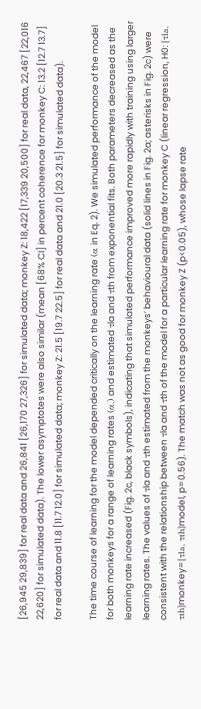[26,945 29,839] for real data and 26,841 [26,170 27,326] for simulated data; monkey Z: 18,422 [17,339 20,500] for real data, 22,467 [22,016 22,620] for simulated data). The lower asymptotes were also similar (mean [68% CI] in percent coherence for monkey C: 13.2 [12.7 13.7] for real data and 11.8 [11.7 12.0] for simulated data; monkey Z: 21.5 [19.7 22.5] for real data and 21.0 [20.3 21.5] for simulated data).

The time course of learning for the model depended critically on the learning rate (α in Eq. 2). We simulated performance of the model for both monkeys for a range of learning rates (α,) and estimated τla and τth from exponential fits. Both parameters decreased as the learning rate increased (Fig. 2c, black symbols), indicating that simulated performance improved more rapidly with training using larger learning rates. The values of τla and τth estimated from the monkeys’ behavioural data (solid lines in Fig. 2a; asterisks in Fig. 2c) were consistent with the relationship between τla and τth of the model for a particular learning rate for monkey C (linear regression, H0: [τla, τth]monkey=[τla, τth]model, p=0.56). The match was not as good for monkey Z (p<0.05), whose lapse rate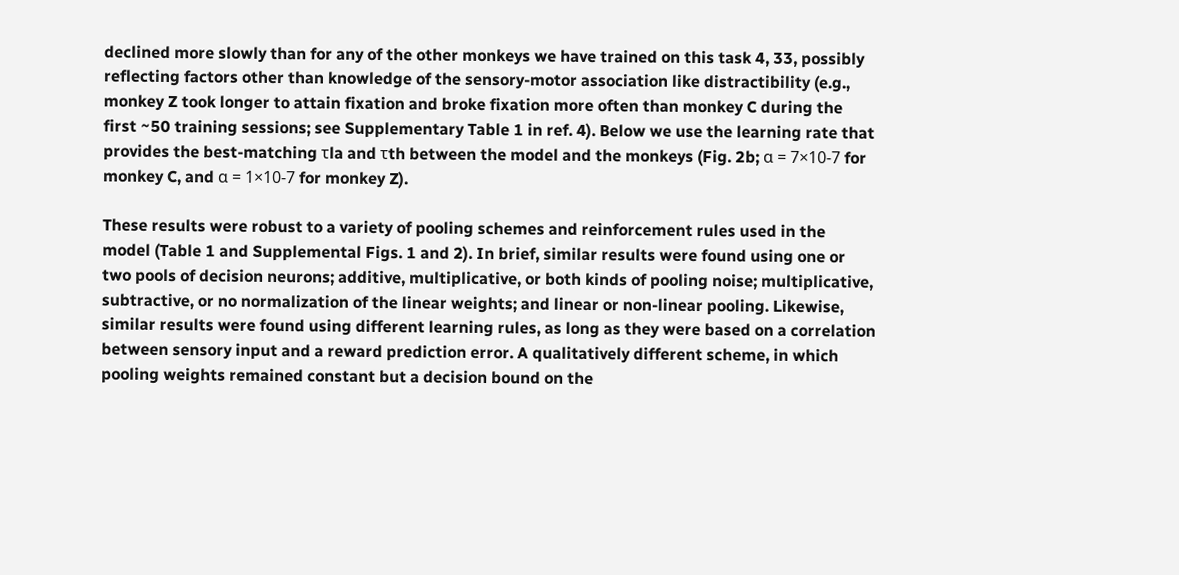declined more slowly than for any of the other monkeys we have trained on this task 4, 33, possibly reflecting factors other than knowledge of the sensory-motor association like distractibility (e.g., monkey Z took longer to attain fixation and broke fixation more often than monkey C during the first ~50 training sessions; see Supplementary Table 1 in ref. 4). Below we use the learning rate that provides the best-matching τla and τth between the model and the monkeys (Fig. 2b; α = 7×10-7 for monkey C, and α = 1×10-7 for monkey Z).

These results were robust to a variety of pooling schemes and reinforcement rules used in the model (Table 1 and Supplemental Figs. 1 and 2). In brief, similar results were found using one or two pools of decision neurons; additive, multiplicative, or both kinds of pooling noise; multiplicative, subtractive, or no normalization of the linear weights; and linear or non-linear pooling. Likewise, similar results were found using different learning rules, as long as they were based on a correlation between sensory input and a reward prediction error. A qualitatively different scheme, in which pooling weights remained constant but a decision bound on the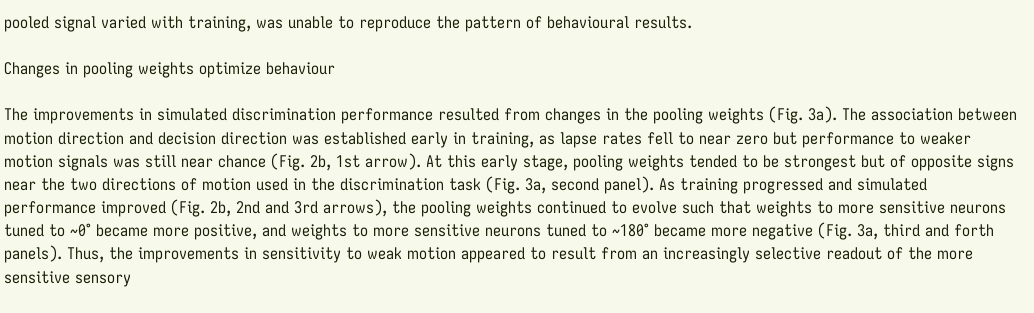pooled signal varied with training, was unable to reproduce the pattern of behavioural results.

Changes in pooling weights optimize behaviour

The improvements in simulated discrimination performance resulted from changes in the pooling weights (Fig. 3a). The association between motion direction and decision direction was established early in training, as lapse rates fell to near zero but performance to weaker motion signals was still near chance (Fig. 2b, 1st arrow). At this early stage, pooling weights tended to be strongest but of opposite signs near the two directions of motion used in the discrimination task (Fig. 3a, second panel). As training progressed and simulated performance improved (Fig. 2b, 2nd and 3rd arrows), the pooling weights continued to evolve such that weights to more sensitive neurons tuned to ~0° became more positive, and weights to more sensitive neurons tuned to ~180° became more negative (Fig. 3a, third and forth panels). Thus, the improvements in sensitivity to weak motion appeared to result from an increasingly selective readout of the more sensitive sensory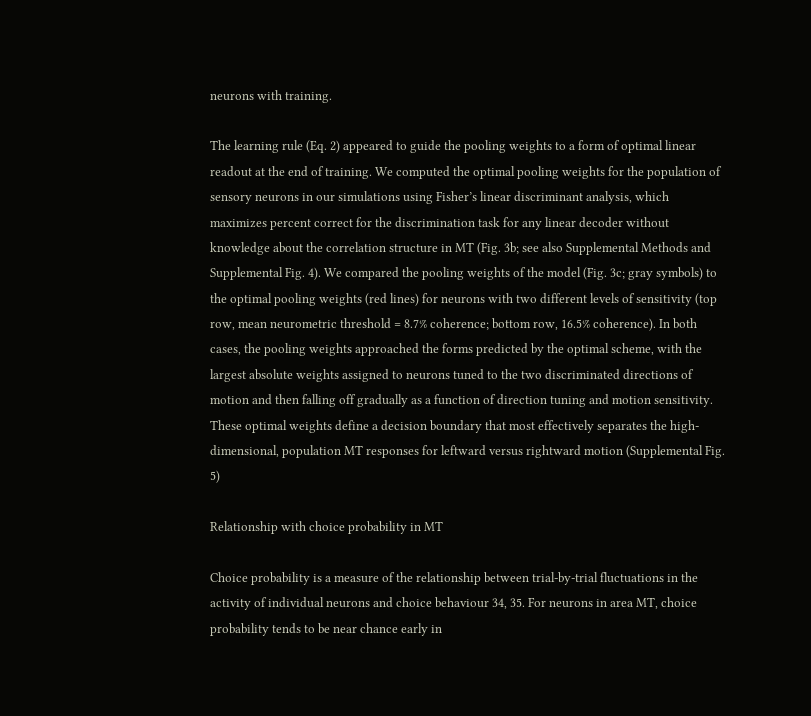neurons with training.

The learning rule (Eq. 2) appeared to guide the pooling weights to a form of optimal linear readout at the end of training. We computed the optimal pooling weights for the population of sensory neurons in our simulations using Fisher’s linear discriminant analysis, which maximizes percent correct for the discrimination task for any linear decoder without knowledge about the correlation structure in MT (Fig. 3b; see also Supplemental Methods and Supplemental Fig. 4). We compared the pooling weights of the model (Fig. 3c; gray symbols) to the optimal pooling weights (red lines) for neurons with two different levels of sensitivity (top row, mean neurometric threshold = 8.7% coherence; bottom row, 16.5% coherence). In both cases, the pooling weights approached the forms predicted by the optimal scheme, with the largest absolute weights assigned to neurons tuned to the two discriminated directions of motion and then falling off gradually as a function of direction tuning and motion sensitivity. These optimal weights define a decision boundary that most effectively separates the high-dimensional, population MT responses for leftward versus rightward motion (Supplemental Fig. 5)

Relationship with choice probability in MT

Choice probability is a measure of the relationship between trial-by-trial fluctuations in the activity of individual neurons and choice behaviour 34, 35. For neurons in area MT, choice probability tends to be near chance early in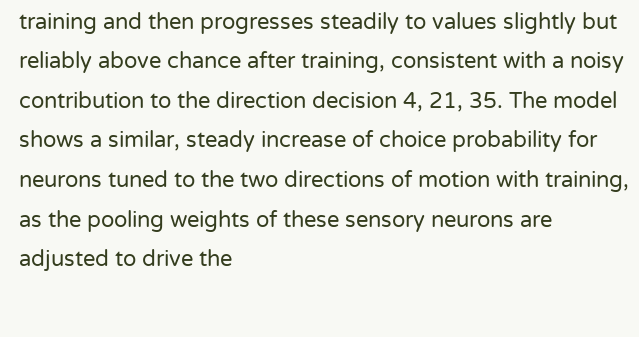training and then progresses steadily to values slightly but reliably above chance after training, consistent with a noisy contribution to the direction decision 4, 21, 35. The model shows a similar, steady increase of choice probability for neurons tuned to the two directions of motion with training, as the pooling weights of these sensory neurons are adjusted to drive the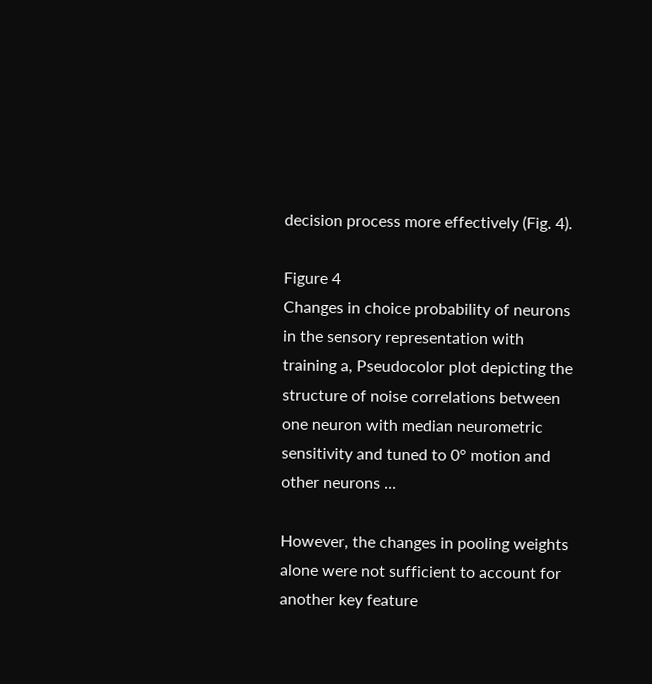decision process more effectively (Fig. 4).

Figure 4
Changes in choice probability of neurons in the sensory representation with training a, Pseudocolor plot depicting the structure of noise correlations between one neuron with median neurometric sensitivity and tuned to 0° motion and other neurons ...

However, the changes in pooling weights alone were not sufficient to account for another key feature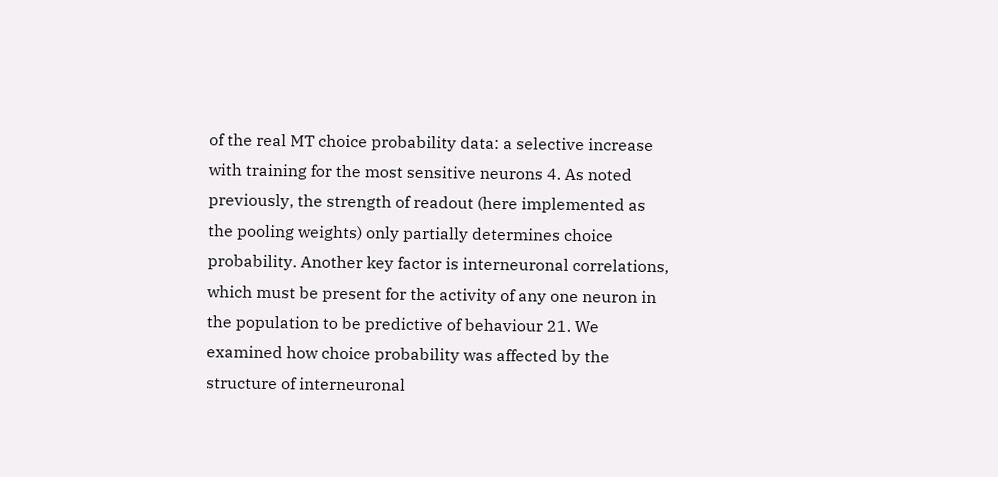of the real MT choice probability data: a selective increase with training for the most sensitive neurons 4. As noted previously, the strength of readout (here implemented as the pooling weights) only partially determines choice probability. Another key factor is interneuronal correlations, which must be present for the activity of any one neuron in the population to be predictive of behaviour 21. We examined how choice probability was affected by the structure of interneuronal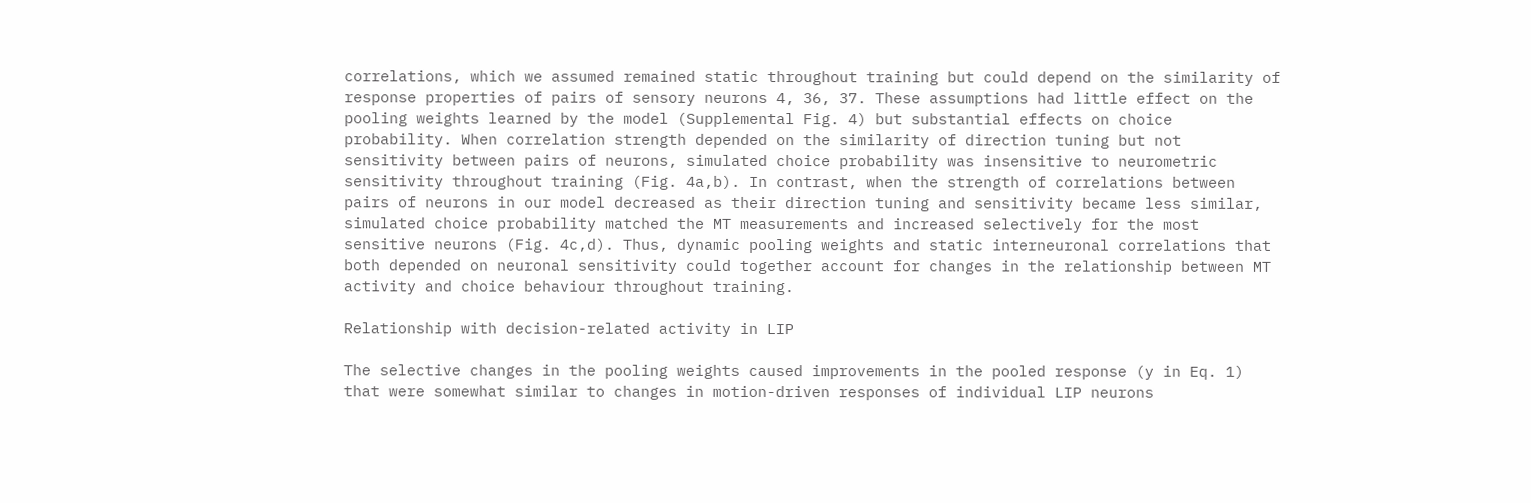correlations, which we assumed remained static throughout training but could depend on the similarity of response properties of pairs of sensory neurons 4, 36, 37. These assumptions had little effect on the pooling weights learned by the model (Supplemental Fig. 4) but substantial effects on choice probability. When correlation strength depended on the similarity of direction tuning but not sensitivity between pairs of neurons, simulated choice probability was insensitive to neurometric sensitivity throughout training (Fig. 4a,b). In contrast, when the strength of correlations between pairs of neurons in our model decreased as their direction tuning and sensitivity became less similar, simulated choice probability matched the MT measurements and increased selectively for the most sensitive neurons (Fig. 4c,d). Thus, dynamic pooling weights and static interneuronal correlations that both depended on neuronal sensitivity could together account for changes in the relationship between MT activity and choice behaviour throughout training.

Relationship with decision-related activity in LIP

The selective changes in the pooling weights caused improvements in the pooled response (y in Eq. 1) that were somewhat similar to changes in motion-driven responses of individual LIP neurons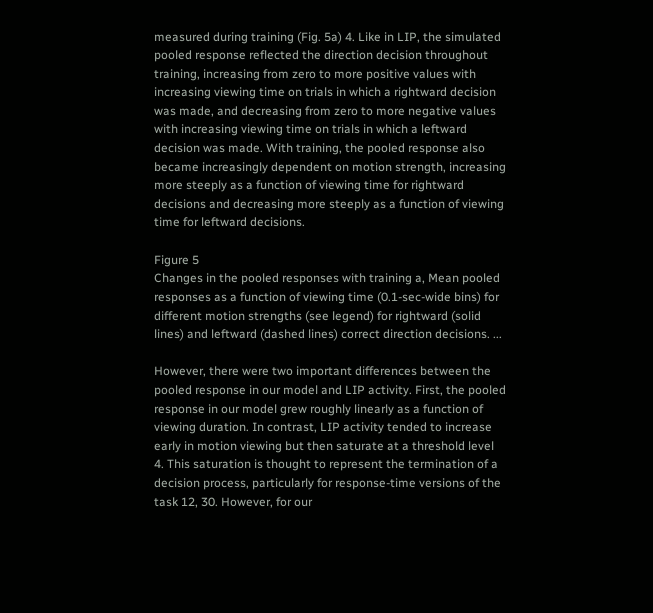measured during training (Fig. 5a) 4. Like in LIP, the simulated pooled response reflected the direction decision throughout training, increasing from zero to more positive values with increasing viewing time on trials in which a rightward decision was made, and decreasing from zero to more negative values with increasing viewing time on trials in which a leftward decision was made. With training, the pooled response also became increasingly dependent on motion strength, increasing more steeply as a function of viewing time for rightward decisions and decreasing more steeply as a function of viewing time for leftward decisions.

Figure 5
Changes in the pooled responses with training a, Mean pooled responses as a function of viewing time (0.1-sec-wide bins) for different motion strengths (see legend) for rightward (solid lines) and leftward (dashed lines) correct direction decisions. ...

However, there were two important differences between the pooled response in our model and LIP activity. First, the pooled response in our model grew roughly linearly as a function of viewing duration. In contrast, LIP activity tended to increase early in motion viewing but then saturate at a threshold level 4. This saturation is thought to represent the termination of a decision process, particularly for response-time versions of the task 12, 30. However, for our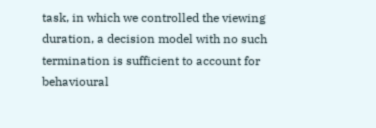task, in which we controlled the viewing duration, a decision model with no such termination is sufficient to account for behavioural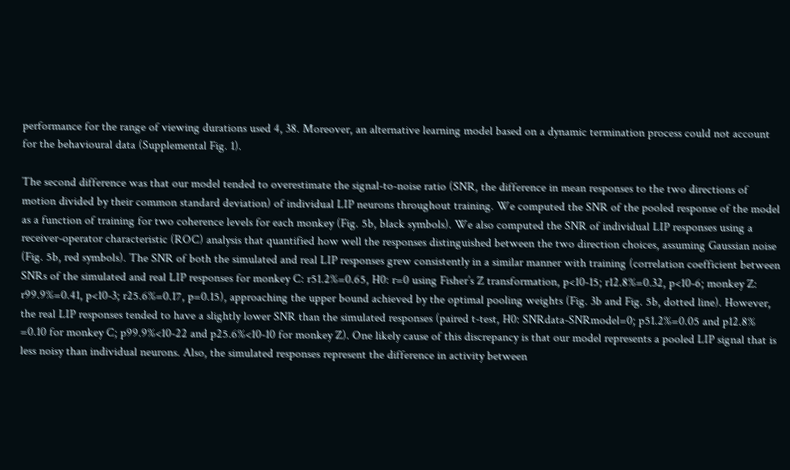performance for the range of viewing durations used 4, 38. Moreover, an alternative learning model based on a dynamic termination process could not account for the behavioural data (Supplemental Fig. 1).

The second difference was that our model tended to overestimate the signal-to-noise ratio (SNR, the difference in mean responses to the two directions of motion divided by their common standard deviation) of individual LIP neurons throughout training. We computed the SNR of the pooled response of the model as a function of training for two coherence levels for each monkey (Fig. 5b, black symbols). We also computed the SNR of individual LIP responses using a receiver-operator characteristic (ROC) analysis that quantified how well the responses distinguished between the two direction choices, assuming Gaussian noise (Fig. 5b, red symbols). The SNR of both the simulated and real LIP responses grew consistently in a similar manner with training (correlation coefficient between SNRs of the simulated and real LIP responses for monkey C: r51.2%=0.65, H0: r=0 using Fisher’s Z transformation, p<10-15; r12.8%=0.32, p<10-6; monkey Z: r99.9%=0.41, p<10-3; r25.6%=0.17, p=0.15), approaching the upper bound achieved by the optimal pooling weights (Fig. 3b and Fig. 5b, dotted line). However, the real LIP responses tended to have a slightly lower SNR than the simulated responses (paired t-test, H0: SNRdata-SNRmodel=0; p51.2%=0.05 and p12.8% =0.10 for monkey C; p99.9%<10-22 and p25.6%<10-10 for monkey Z). One likely cause of this discrepancy is that our model represents a pooled LIP signal that is less noisy than individual neurons. Also, the simulated responses represent the difference in activity between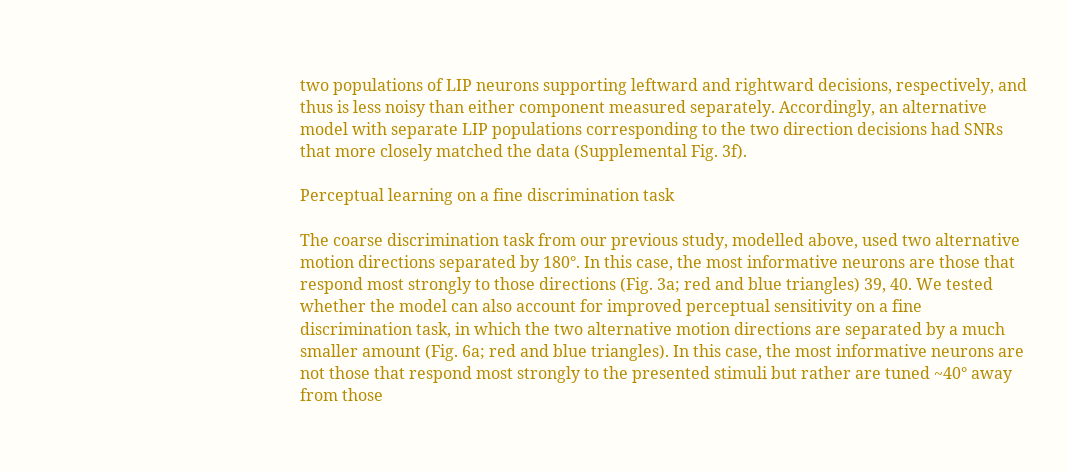two populations of LIP neurons supporting leftward and rightward decisions, respectively, and thus is less noisy than either component measured separately. Accordingly, an alternative model with separate LIP populations corresponding to the two direction decisions had SNRs that more closely matched the data (Supplemental Fig. 3f).

Perceptual learning on a fine discrimination task

The coarse discrimination task from our previous study, modelled above, used two alternative motion directions separated by 180°. In this case, the most informative neurons are those that respond most strongly to those directions (Fig. 3a; red and blue triangles) 39, 40. We tested whether the model can also account for improved perceptual sensitivity on a fine discrimination task, in which the two alternative motion directions are separated by a much smaller amount (Fig. 6a; red and blue triangles). In this case, the most informative neurons are not those that respond most strongly to the presented stimuli but rather are tuned ~40° away from those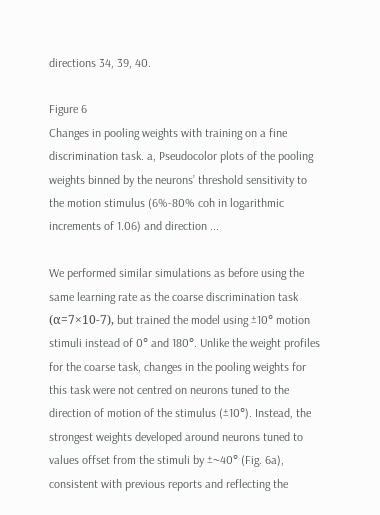directions 34, 39, 40.

Figure 6
Changes in pooling weights with training on a fine discrimination task. a, Pseudocolor plots of the pooling weights binned by the neurons’ threshold sensitivity to the motion stimulus (6%-80% coh in logarithmic increments of 1.06) and direction ...

We performed similar simulations as before using the same learning rate as the coarse discrimination task (α=7×10-7), but trained the model using ±10° motion stimuli instead of 0° and 180°. Unlike the weight profiles for the coarse task, changes in the pooling weights for this task were not centred on neurons tuned to the direction of motion of the stimulus (±10°). Instead, the strongest weights developed around neurons tuned to values offset from the stimuli by ±~40° (Fig. 6a), consistent with previous reports and reflecting the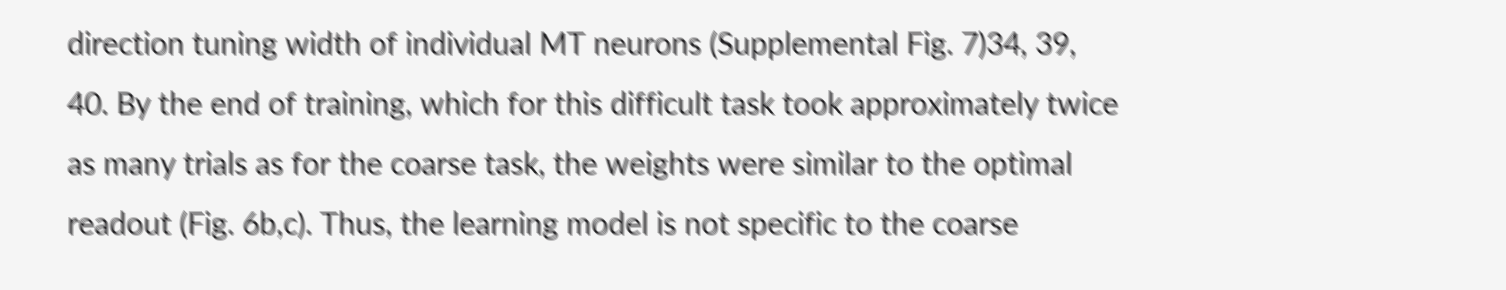direction tuning width of individual MT neurons (Supplemental Fig. 7)34, 39, 40. By the end of training, which for this difficult task took approximately twice as many trials as for the coarse task, the weights were similar to the optimal readout (Fig. 6b,c). Thus, the learning model is not specific to the coarse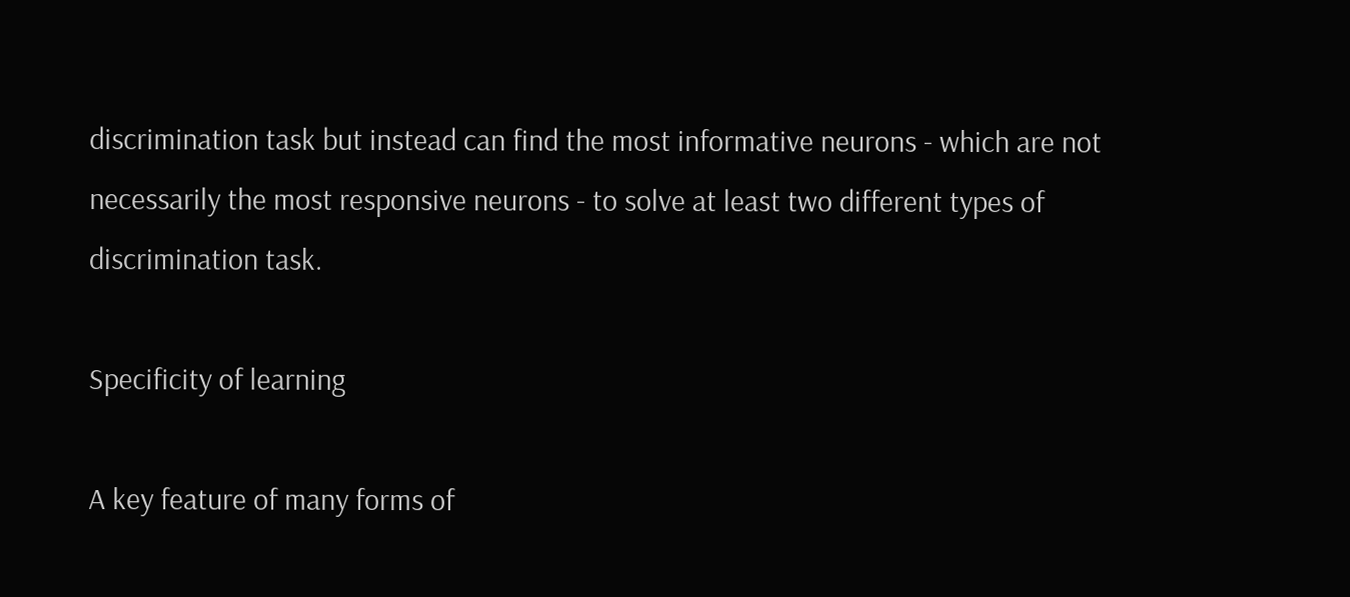discrimination task but instead can find the most informative neurons - which are not necessarily the most responsive neurons - to solve at least two different types of discrimination task.

Specificity of learning

A key feature of many forms of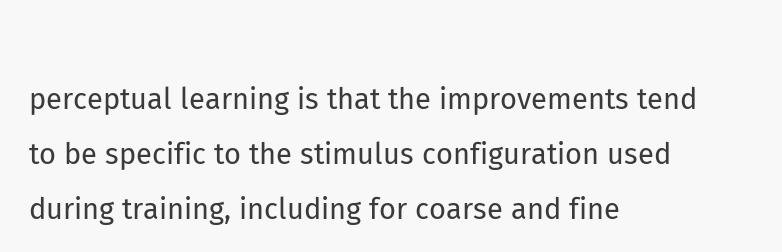perceptual learning is that the improvements tend to be specific to the stimulus configuration used during training, including for coarse and fine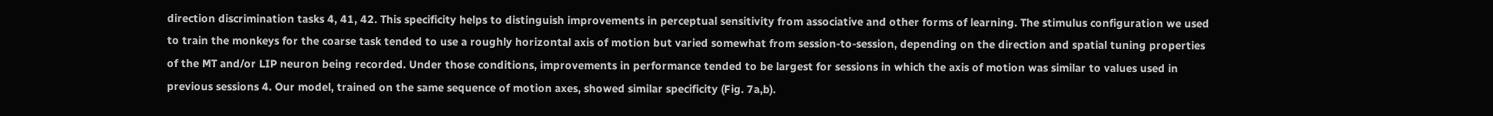direction discrimination tasks 4, 41, 42. This specificity helps to distinguish improvements in perceptual sensitivity from associative and other forms of learning. The stimulus configuration we used to train the monkeys for the coarse task tended to use a roughly horizontal axis of motion but varied somewhat from session-to-session, depending on the direction and spatial tuning properties of the MT and/or LIP neuron being recorded. Under those conditions, improvements in performance tended to be largest for sessions in which the axis of motion was similar to values used in previous sessions 4. Our model, trained on the same sequence of motion axes, showed similar specificity (Fig. 7a,b).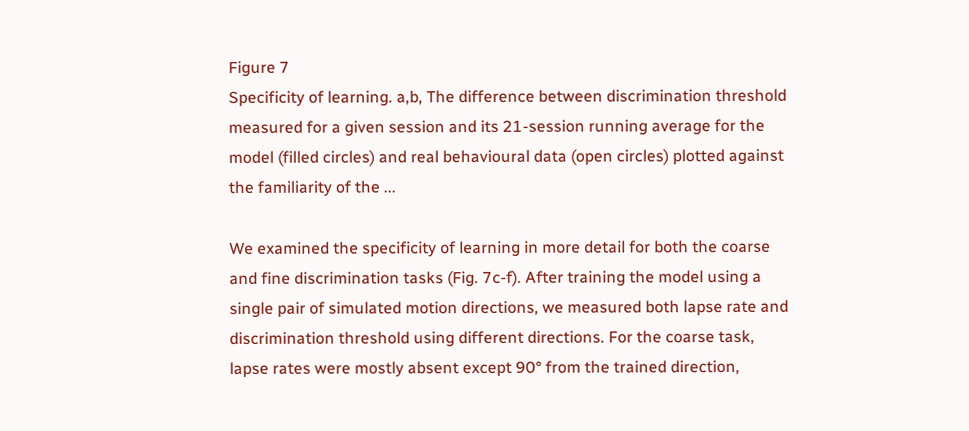Figure 7
Specificity of learning. a,b, The difference between discrimination threshold measured for a given session and its 21-session running average for the model (filled circles) and real behavioural data (open circles) plotted against the familiarity of the ...

We examined the specificity of learning in more detail for both the coarse and fine discrimination tasks (Fig. 7c-f). After training the model using a single pair of simulated motion directions, we measured both lapse rate and discrimination threshold using different directions. For the coarse task, lapse rates were mostly absent except 90° from the trained direction,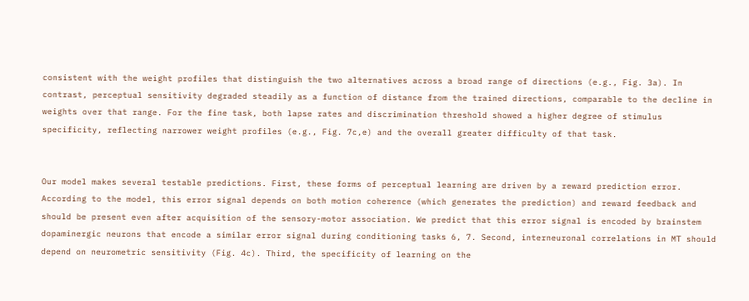consistent with the weight profiles that distinguish the two alternatives across a broad range of directions (e.g., Fig. 3a). In contrast, perceptual sensitivity degraded steadily as a function of distance from the trained directions, comparable to the decline in weights over that range. For the fine task, both lapse rates and discrimination threshold showed a higher degree of stimulus specificity, reflecting narrower weight profiles (e.g., Fig. 7c,e) and the overall greater difficulty of that task.


Our model makes several testable predictions. First, these forms of perceptual learning are driven by a reward prediction error. According to the model, this error signal depends on both motion coherence (which generates the prediction) and reward feedback and should be present even after acquisition of the sensory-motor association. We predict that this error signal is encoded by brainstem dopaminergic neurons that encode a similar error signal during conditioning tasks 6, 7. Second, interneuronal correlations in MT should depend on neurometric sensitivity (Fig. 4c). Third, the specificity of learning on the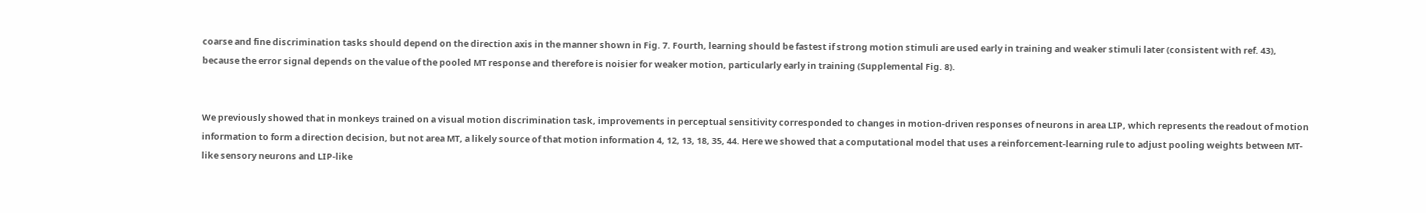coarse and fine discrimination tasks should depend on the direction axis in the manner shown in Fig. 7. Fourth, learning should be fastest if strong motion stimuli are used early in training and weaker stimuli later (consistent with ref. 43), because the error signal depends on the value of the pooled MT response and therefore is noisier for weaker motion, particularly early in training (Supplemental Fig. 8).


We previously showed that in monkeys trained on a visual motion discrimination task, improvements in perceptual sensitivity corresponded to changes in motion-driven responses of neurons in area LIP, which represents the readout of motion information to form a direction decision, but not area MT, a likely source of that motion information 4, 12, 13, 18, 35, 44. Here we showed that a computational model that uses a reinforcement-learning rule to adjust pooling weights between MT-like sensory neurons and LIP-like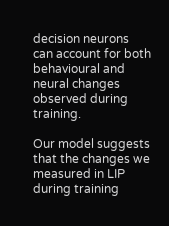decision neurons can account for both behavioural and neural changes observed during training.

Our model suggests that the changes we measured in LIP during training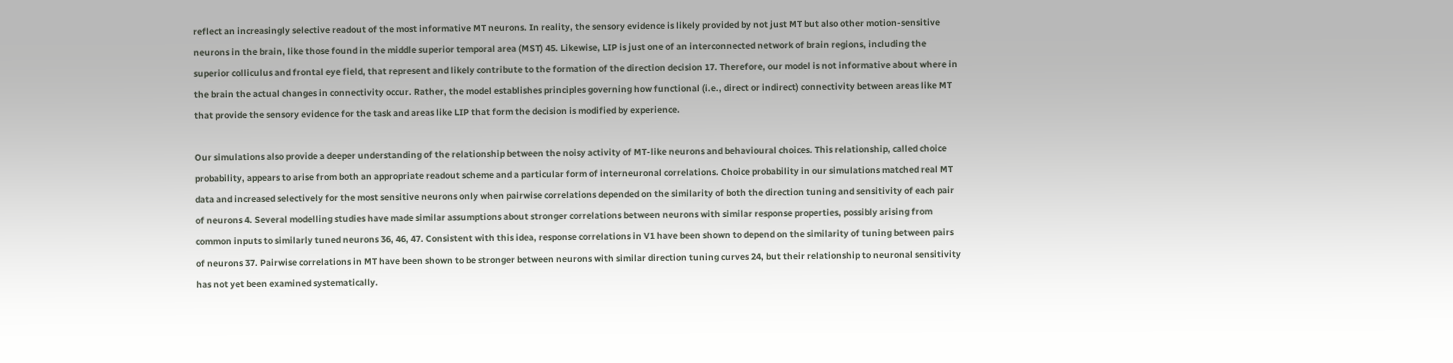reflect an increasingly selective readout of the most informative MT neurons. In reality, the sensory evidence is likely provided by not just MT but also other motion-sensitive neurons in the brain, like those found in the middle superior temporal area (MST) 45. Likewise, LIP is just one of an interconnected network of brain regions, including the superior colliculus and frontal eye field, that represent and likely contribute to the formation of the direction decision 17. Therefore, our model is not informative about where in the brain the actual changes in connectivity occur. Rather, the model establishes principles governing how functional (i.e., direct or indirect) connectivity between areas like MT that provide the sensory evidence for the task and areas like LIP that form the decision is modified by experience.

Our simulations also provide a deeper understanding of the relationship between the noisy activity of MT-like neurons and behavioural choices. This relationship, called choice probability, appears to arise from both an appropriate readout scheme and a particular form of interneuronal correlations. Choice probability in our simulations matched real MT data and increased selectively for the most sensitive neurons only when pairwise correlations depended on the similarity of both the direction tuning and sensitivity of each pair of neurons 4. Several modelling studies have made similar assumptions about stronger correlations between neurons with similar response properties, possibly arising from common inputs to similarly tuned neurons 36, 46, 47. Consistent with this idea, response correlations in V1 have been shown to depend on the similarity of tuning between pairs of neurons 37. Pairwise correlations in MT have been shown to be stronger between neurons with similar direction tuning curves 24, but their relationship to neuronal sensitivity has not yet been examined systematically.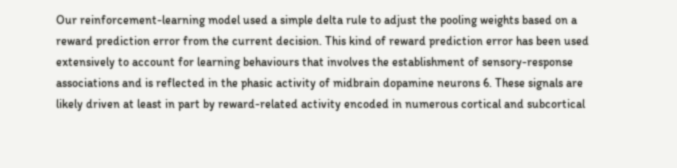Our reinforcement-learning model used a simple delta rule to adjust the pooling weights based on a reward prediction error from the current decision. This kind of reward prediction error has been used extensively to account for learning behaviours that involves the establishment of sensory-response associations and is reflected in the phasic activity of midbrain dopamine neurons 6. These signals are likely driven at least in part by reward-related activity encoded in numerous cortical and subcortical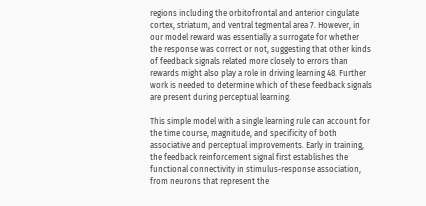regions including the orbitofrontal and anterior cingulate cortex, striatum, and ventral tegmental area 7. However, in our model reward was essentially a surrogate for whether the response was correct or not, suggesting that other kinds of feedback signals related more closely to errors than rewards might also play a role in driving learning 48. Further work is needed to determine which of these feedback signals are present during perceptual learning.

This simple model with a single learning rule can account for the time course, magnitude, and specificity of both associative and perceptual improvements. Early in training, the feedback reinforcement signal first establishes the functional connectivity in stimulus-response association, from neurons that represent the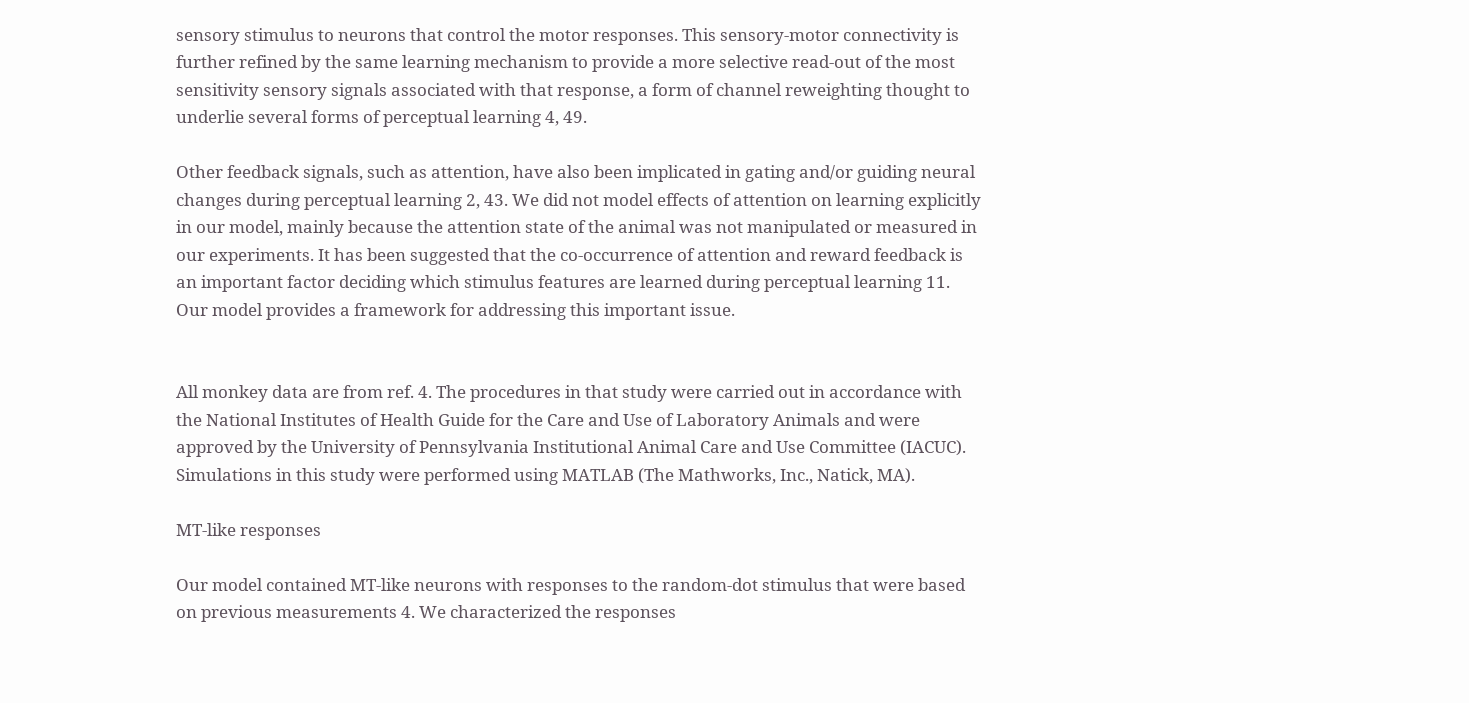sensory stimulus to neurons that control the motor responses. This sensory-motor connectivity is further refined by the same learning mechanism to provide a more selective read-out of the most sensitivity sensory signals associated with that response, a form of channel reweighting thought to underlie several forms of perceptual learning 4, 49.

Other feedback signals, such as attention, have also been implicated in gating and/or guiding neural changes during perceptual learning 2, 43. We did not model effects of attention on learning explicitly in our model, mainly because the attention state of the animal was not manipulated or measured in our experiments. It has been suggested that the co-occurrence of attention and reward feedback is an important factor deciding which stimulus features are learned during perceptual learning 11. Our model provides a framework for addressing this important issue.


All monkey data are from ref. 4. The procedures in that study were carried out in accordance with the National Institutes of Health Guide for the Care and Use of Laboratory Animals and were approved by the University of Pennsylvania Institutional Animal Care and Use Committee (IACUC). Simulations in this study were performed using MATLAB (The Mathworks, Inc., Natick, MA).

MT-like responses

Our model contained MT-like neurons with responses to the random-dot stimulus that were based on previous measurements 4. We characterized the responses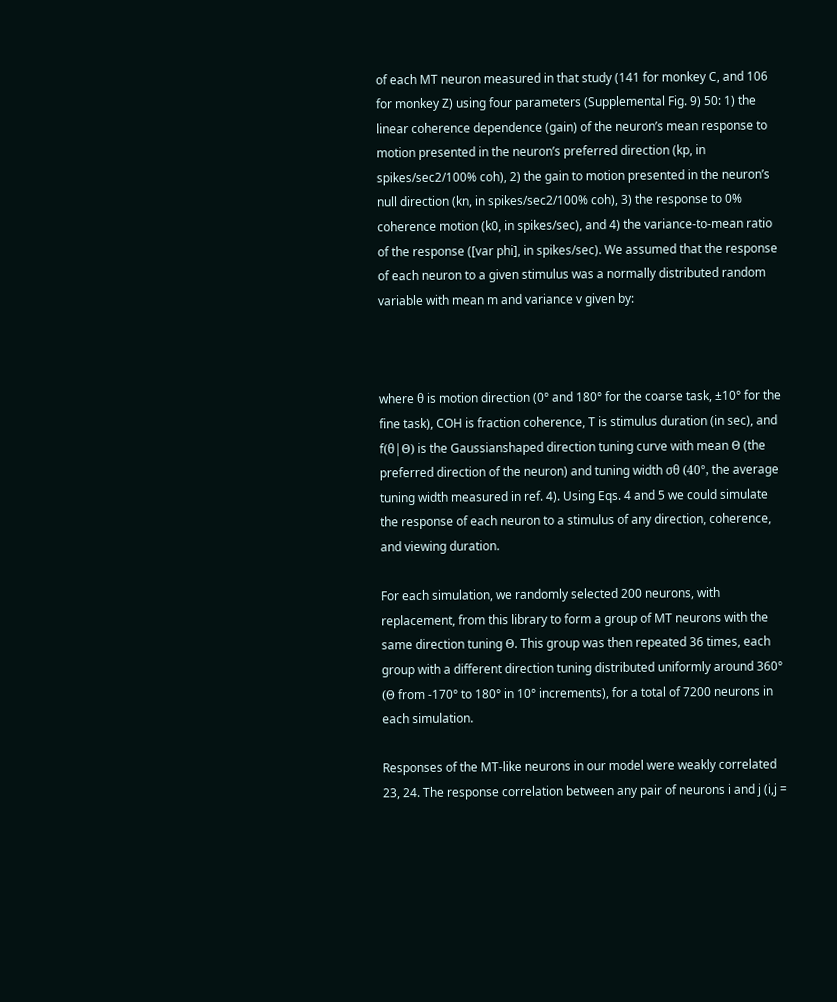of each MT neuron measured in that study (141 for monkey C, and 106 for monkey Z) using four parameters (Supplemental Fig. 9) 50: 1) the linear coherence dependence (gain) of the neuron’s mean response to motion presented in the neuron’s preferred direction (kp, in spikes/sec2/100% coh), 2) the gain to motion presented in the neuron’s null direction (kn, in spikes/sec2/100% coh), 3) the response to 0% coherence motion (k0, in spikes/sec), and 4) the variance-to-mean ratio of the response ([var phi], in spikes/sec). We assumed that the response of each neuron to a given stimulus was a normally distributed random variable with mean m and variance v given by:



where θ is motion direction (0° and 180° for the coarse task, ±10° for the fine task), COH is fraction coherence, T is stimulus duration (in sec), and f(θ|Θ) is the Gaussianshaped direction tuning curve with mean Θ (the preferred direction of the neuron) and tuning width σθ (40°, the average tuning width measured in ref. 4). Using Eqs. 4 and 5 we could simulate the response of each neuron to a stimulus of any direction, coherence, and viewing duration.

For each simulation, we randomly selected 200 neurons, with replacement, from this library to form a group of MT neurons with the same direction tuning Θ. This group was then repeated 36 times, each group with a different direction tuning distributed uniformly around 360° (Θ from -170° to 180° in 10° increments), for a total of 7200 neurons in each simulation.

Responses of the MT-like neurons in our model were weakly correlated 23, 24. The response correlation between any pair of neurons i and j (i,j =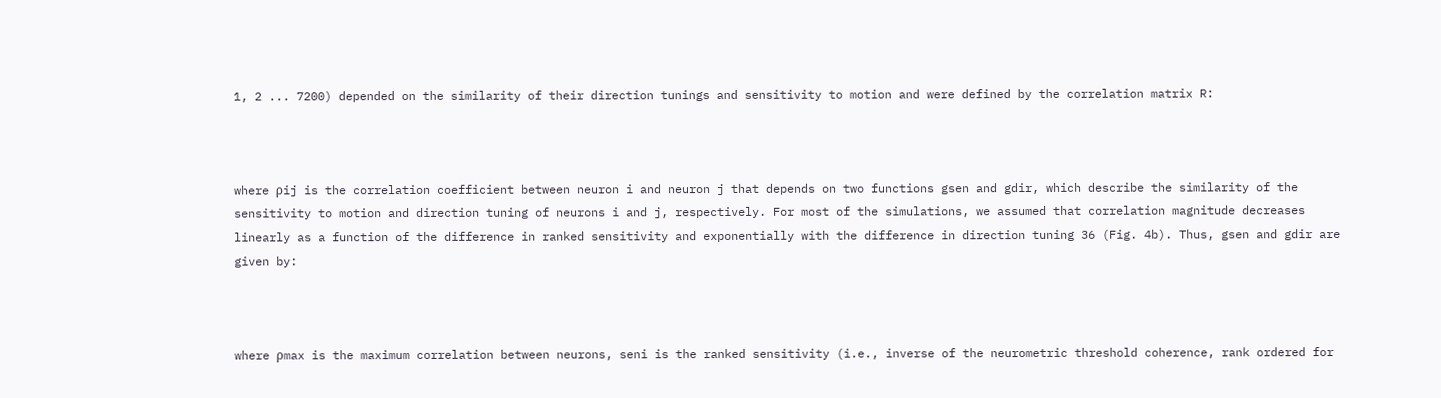1, 2 ... 7200) depended on the similarity of their direction tunings and sensitivity to motion and were defined by the correlation matrix R:



where ρij is the correlation coefficient between neuron i and neuron j that depends on two functions gsen and gdir, which describe the similarity of the sensitivity to motion and direction tuning of neurons i and j, respectively. For most of the simulations, we assumed that correlation magnitude decreases linearly as a function of the difference in ranked sensitivity and exponentially with the difference in direction tuning 36 (Fig. 4b). Thus, gsen and gdir are given by:



where ρmax is the maximum correlation between neurons, seni is the ranked sensitivity (i.e., inverse of the neurometric threshold coherence, rank ordered for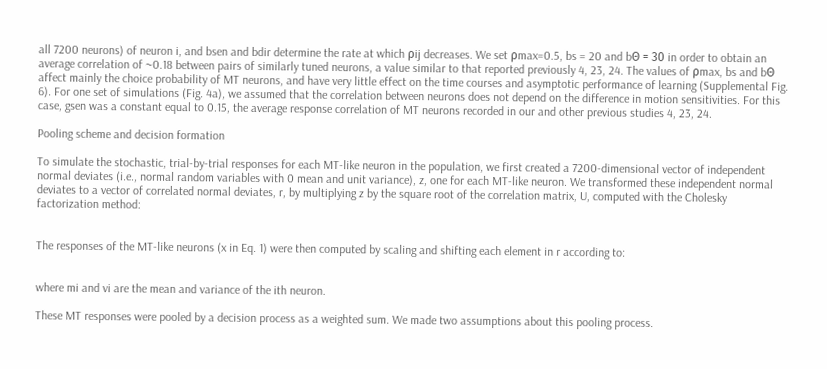all 7200 neurons) of neuron i, and bsen and bdir determine the rate at which ρij decreases. We set ρmax=0.5, bs = 20 and bΘ = 30 in order to obtain an average correlation of ~0.18 between pairs of similarly tuned neurons, a value similar to that reported previously 4, 23, 24. The values of ρmax, bs and bΘ affect mainly the choice probability of MT neurons, and have very little effect on the time courses and asymptotic performance of learning (Supplemental Fig. 6). For one set of simulations (Fig. 4a), we assumed that the correlation between neurons does not depend on the difference in motion sensitivities. For this case, gsen was a constant equal to 0.15, the average response correlation of MT neurons recorded in our and other previous studies 4, 23, 24.

Pooling scheme and decision formation

To simulate the stochastic, trial-by-trial responses for each MT-like neuron in the population, we first created a 7200-dimensional vector of independent normal deviates (i.e., normal random variables with 0 mean and unit variance), z, one for each MT-like neuron. We transformed these independent normal deviates to a vector of correlated normal deviates, r, by multiplying z by the square root of the correlation matrix, U, computed with the Cholesky factorization method:


The responses of the MT-like neurons (x in Eq. 1) were then computed by scaling and shifting each element in r according to:


where mi and vi are the mean and variance of the ith neuron.

These MT responses were pooled by a decision process as a weighted sum. We made two assumptions about this pooling process.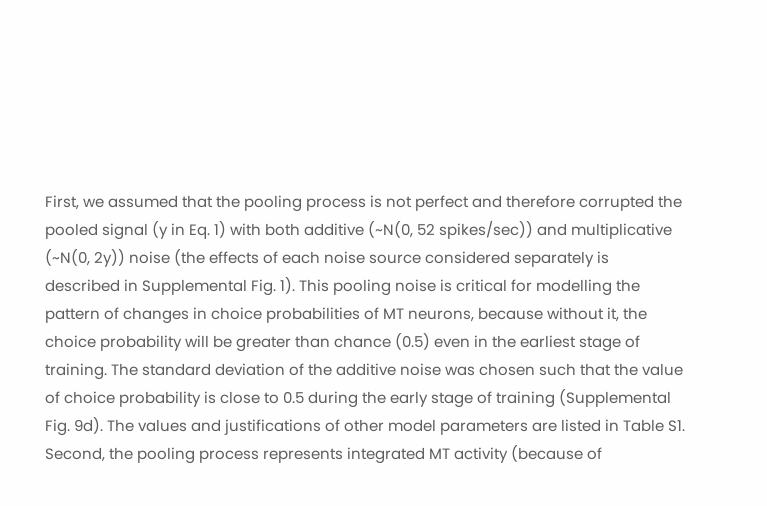First, we assumed that the pooling process is not perfect and therefore corrupted the pooled signal (y in Eq. 1) with both additive (~N(0, 52 spikes/sec)) and multiplicative (~N(0, 2y)) noise (the effects of each noise source considered separately is described in Supplemental Fig. 1). This pooling noise is critical for modelling the pattern of changes in choice probabilities of MT neurons, because without it, the choice probability will be greater than chance (0.5) even in the earliest stage of training. The standard deviation of the additive noise was chosen such that the value of choice probability is close to 0.5 during the early stage of training (Supplemental Fig. 9d). The values and justifications of other model parameters are listed in Table S1. Second, the pooling process represents integrated MT activity (because of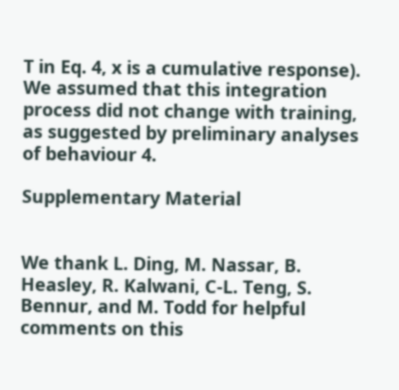T in Eq. 4, x is a cumulative response). We assumed that this integration process did not change with training, as suggested by preliminary analyses of behaviour 4.

Supplementary Material


We thank L. Ding, M. Nassar, B. Heasley, R. Kalwani, C-L. Teng, S. Bennur, and M. Todd for helpful comments on this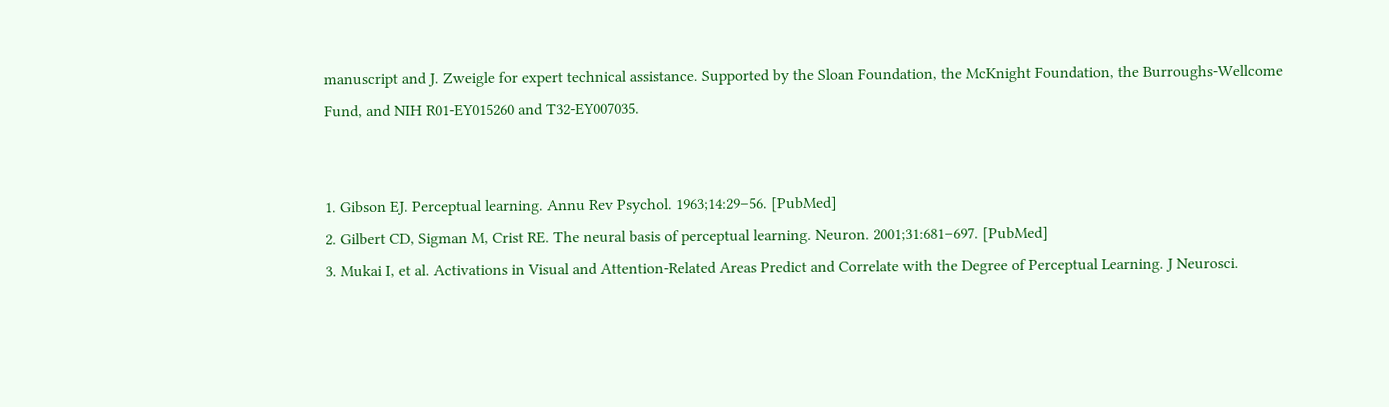manuscript and J. Zweigle for expert technical assistance. Supported by the Sloan Foundation, the McKnight Foundation, the Burroughs-Wellcome Fund, and NIH R01-EY015260 and T32-EY007035.


1. Gibson EJ. Perceptual learning. Annu Rev Psychol. 1963;14:29–56. [PubMed]
2. Gilbert CD, Sigman M, Crist RE. The neural basis of perceptual learning. Neuron. 2001;31:681–697. [PubMed]
3. Mukai I, et al. Activations in Visual and Attention-Related Areas Predict and Correlate with the Degree of Perceptual Learning. J Neurosci.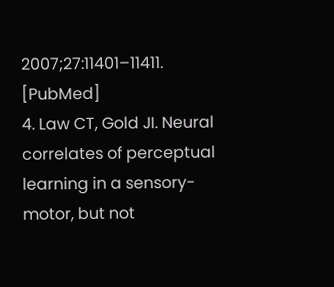2007;27:11401–11411. [PubMed]
4. Law CT, Gold JI. Neural correlates of perceptual learning in a sensory-motor, but not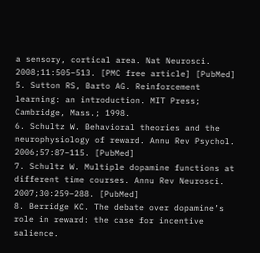a sensory, cortical area. Nat Neurosci. 2008;11:505–513. [PMC free article] [PubMed]
5. Sutton RS, Barto AG. Reinforcement learning: an introduction. MIT Press; Cambridge, Mass.; 1998.
6. Schultz W. Behavioral theories and the neurophysiology of reward. Annu Rev Psychol. 2006;57:87–115. [PubMed]
7. Schultz W. Multiple dopamine functions at different time courses. Annu Rev Neurosci. 2007;30:259–288. [PubMed]
8. Berridge KC. The debate over dopamine’s role in reward: the case for incentive salience.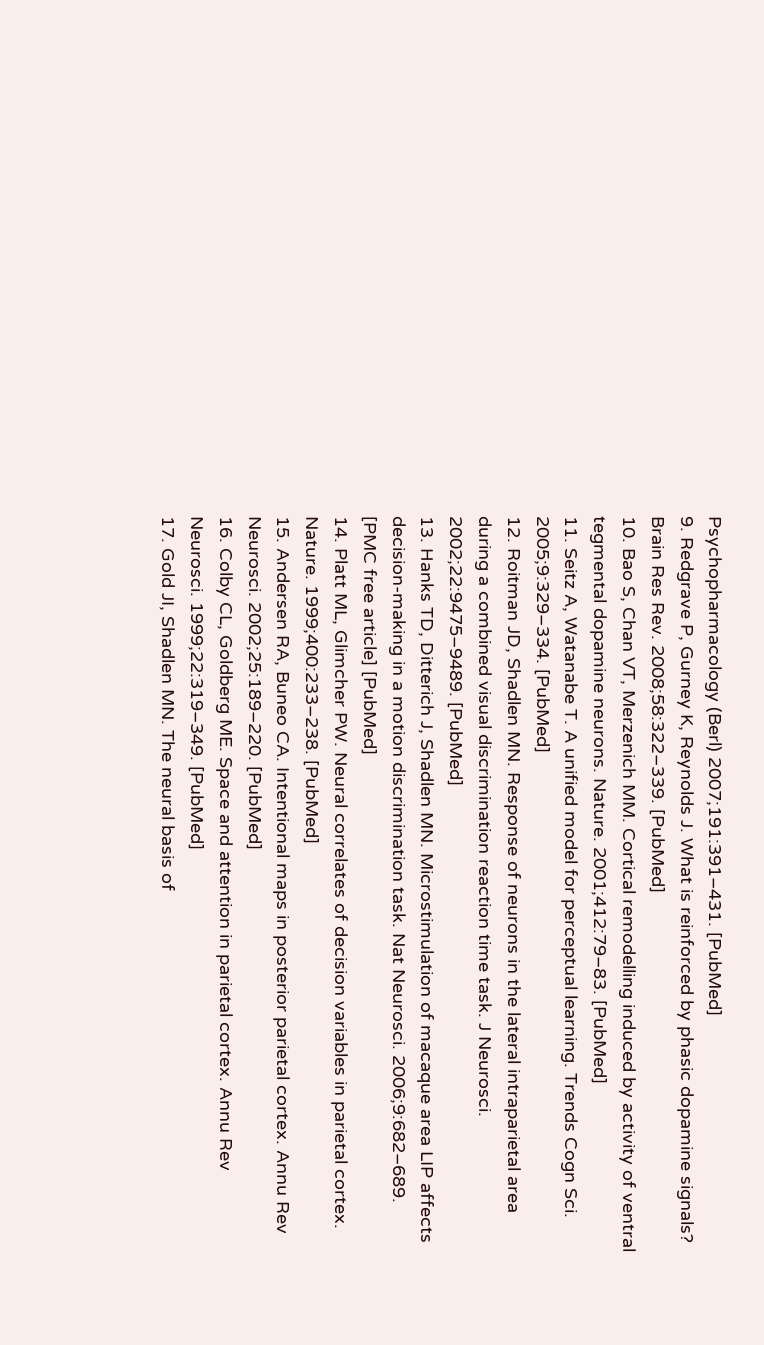Psychopharmacology (Berl) 2007;191:391–431. [PubMed]
9. Redgrave P, Gurney K, Reynolds J. What is reinforced by phasic dopamine signals? Brain Res Rev. 2008;58:322–339. [PubMed]
10. Bao S, Chan VT, Merzenich MM. Cortical remodelling induced by activity of ventral tegmental dopamine neurons. Nature. 2001;412:79–83. [PubMed]
11. Seitz A, Watanabe T. A unified model for perceptual learning. Trends Cogn Sci. 2005;9:329–334. [PubMed]
12. Roitman JD, Shadlen MN. Response of neurons in the lateral intraparietal area during a combined visual discrimination reaction time task. J Neurosci. 2002;22:9475–9489. [PubMed]
13. Hanks TD, Ditterich J, Shadlen MN. Microstimulation of macaque area LIP affects decision-making in a motion discrimination task. Nat Neurosci. 2006;9:682–689. [PMC free article] [PubMed]
14. Platt ML, Glimcher PW. Neural correlates of decision variables in parietal cortex. Nature. 1999;400:233–238. [PubMed]
15. Andersen RA, Buneo CA. Intentional maps in posterior parietal cortex. Annu Rev Neurosci. 2002;25:189–220. [PubMed]
16. Colby CL, Goldberg ME. Space and attention in parietal cortex. Annu Rev Neurosci. 1999;22:319–349. [PubMed]
17. Gold JI, Shadlen MN. The neural basis of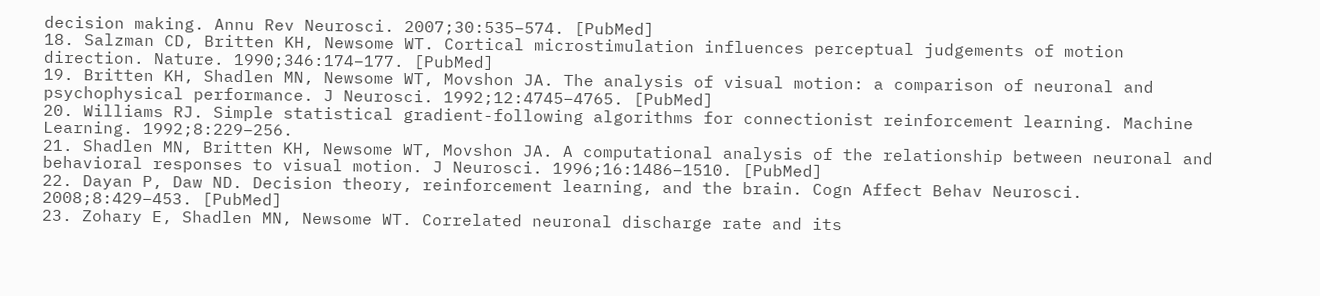decision making. Annu Rev Neurosci. 2007;30:535–574. [PubMed]
18. Salzman CD, Britten KH, Newsome WT. Cortical microstimulation influences perceptual judgements of motion direction. Nature. 1990;346:174–177. [PubMed]
19. Britten KH, Shadlen MN, Newsome WT, Movshon JA. The analysis of visual motion: a comparison of neuronal and psychophysical performance. J Neurosci. 1992;12:4745–4765. [PubMed]
20. Williams RJ. Simple statistical gradient-following algorithms for connectionist reinforcement learning. Machine Learning. 1992;8:229–256.
21. Shadlen MN, Britten KH, Newsome WT, Movshon JA. A computational analysis of the relationship between neuronal and behavioral responses to visual motion. J Neurosci. 1996;16:1486–1510. [PubMed]
22. Dayan P, Daw ND. Decision theory, reinforcement learning, and the brain. Cogn Affect Behav Neurosci. 2008;8:429–453. [PubMed]
23. Zohary E, Shadlen MN, Newsome WT. Correlated neuronal discharge rate and its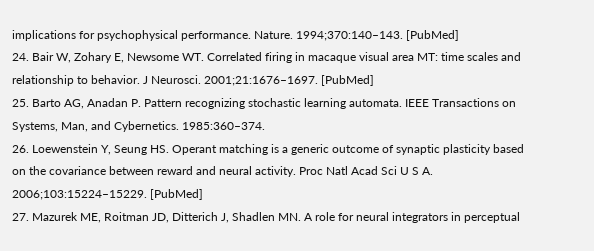implications for psychophysical performance. Nature. 1994;370:140–143. [PubMed]
24. Bair W, Zohary E, Newsome WT. Correlated firing in macaque visual area MT: time scales and relationship to behavior. J Neurosci. 2001;21:1676–1697. [PubMed]
25. Barto AG, Anadan P. Pattern recognizing stochastic learning automata. IEEE Transactions on Systems, Man, and Cybernetics. 1985:360–374.
26. Loewenstein Y, Seung HS. Operant matching is a generic outcome of synaptic plasticity based on the covariance between reward and neural activity. Proc Natl Acad Sci U S A. 2006;103:15224–15229. [PubMed]
27. Mazurek ME, Roitman JD, Ditterich J, Shadlen MN. A role for neural integrators in perceptual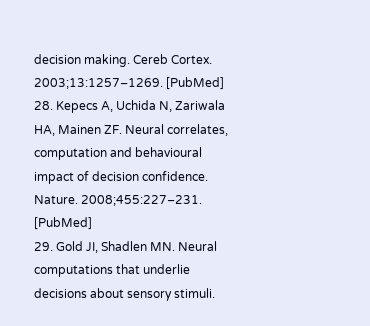decision making. Cereb Cortex. 2003;13:1257–1269. [PubMed]
28. Kepecs A, Uchida N, Zariwala HA, Mainen ZF. Neural correlates, computation and behavioural impact of decision confidence. Nature. 2008;455:227–231. [PubMed]
29. Gold JI, Shadlen MN. Neural computations that underlie decisions about sensory stimuli.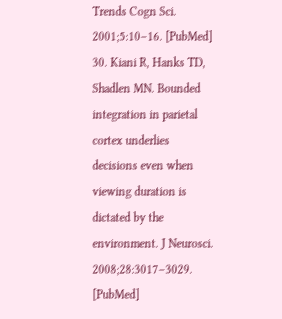Trends Cogn Sci. 2001;5:10–16. [PubMed]
30. Kiani R, Hanks TD, Shadlen MN. Bounded integration in parietal cortex underlies decisions even when viewing duration is dictated by the environment. J Neurosci. 2008;28:3017–3029. [PubMed]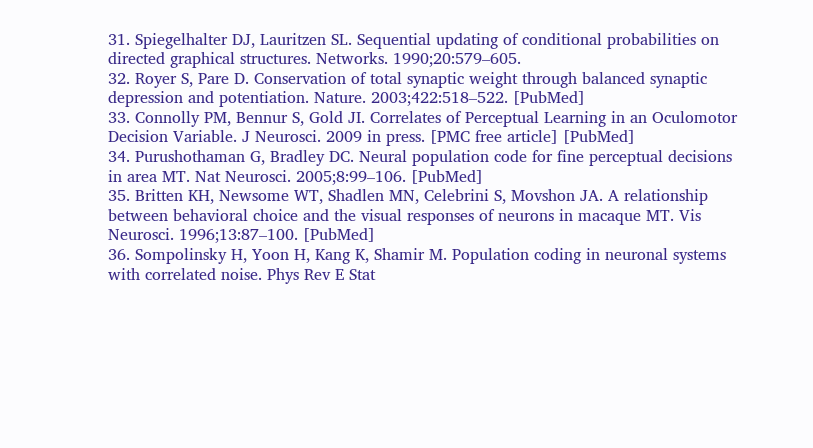31. Spiegelhalter DJ, Lauritzen SL. Sequential updating of conditional probabilities on directed graphical structures. Networks. 1990;20:579–605.
32. Royer S, Pare D. Conservation of total synaptic weight through balanced synaptic depression and potentiation. Nature. 2003;422:518–522. [PubMed]
33. Connolly PM, Bennur S, Gold JI. Correlates of Perceptual Learning in an Oculomotor Decision Variable. J Neurosci. 2009 in press. [PMC free article] [PubMed]
34. Purushothaman G, Bradley DC. Neural population code for fine perceptual decisions in area MT. Nat Neurosci. 2005;8:99–106. [PubMed]
35. Britten KH, Newsome WT, Shadlen MN, Celebrini S, Movshon JA. A relationship between behavioral choice and the visual responses of neurons in macaque MT. Vis Neurosci. 1996;13:87–100. [PubMed]
36. Sompolinsky H, Yoon H, Kang K, Shamir M. Population coding in neuronal systems with correlated noise. Phys Rev E Stat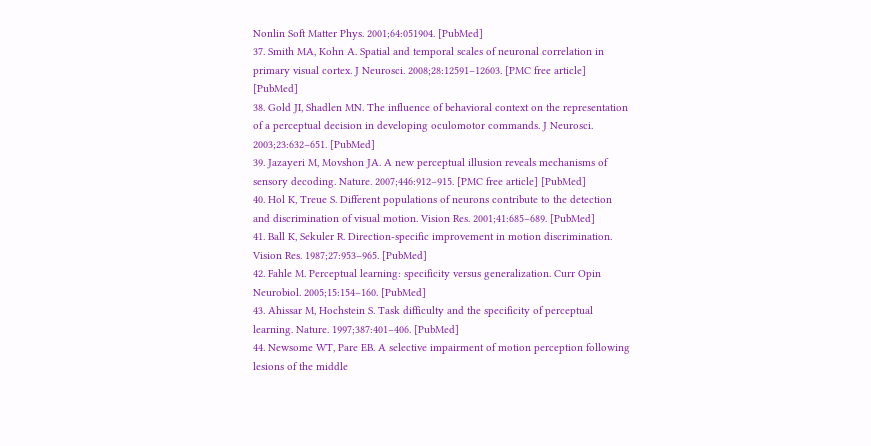Nonlin Soft Matter Phys. 2001;64:051904. [PubMed]
37. Smith MA, Kohn A. Spatial and temporal scales of neuronal correlation in primary visual cortex. J Neurosci. 2008;28:12591–12603. [PMC free article] [PubMed]
38. Gold JI, Shadlen MN. The influence of behavioral context on the representation of a perceptual decision in developing oculomotor commands. J Neurosci. 2003;23:632–651. [PubMed]
39. Jazayeri M, Movshon JA. A new perceptual illusion reveals mechanisms of sensory decoding. Nature. 2007;446:912–915. [PMC free article] [PubMed]
40. Hol K, Treue S. Different populations of neurons contribute to the detection and discrimination of visual motion. Vision Res. 2001;41:685–689. [PubMed]
41. Ball K, Sekuler R. Direction-specific improvement in motion discrimination. Vision Res. 1987;27:953–965. [PubMed]
42. Fahle M. Perceptual learning: specificity versus generalization. Curr Opin Neurobiol. 2005;15:154–160. [PubMed]
43. Ahissar M, Hochstein S. Task difficulty and the specificity of perceptual learning. Nature. 1997;387:401–406. [PubMed]
44. Newsome WT, Pare EB. A selective impairment of motion perception following lesions of the middle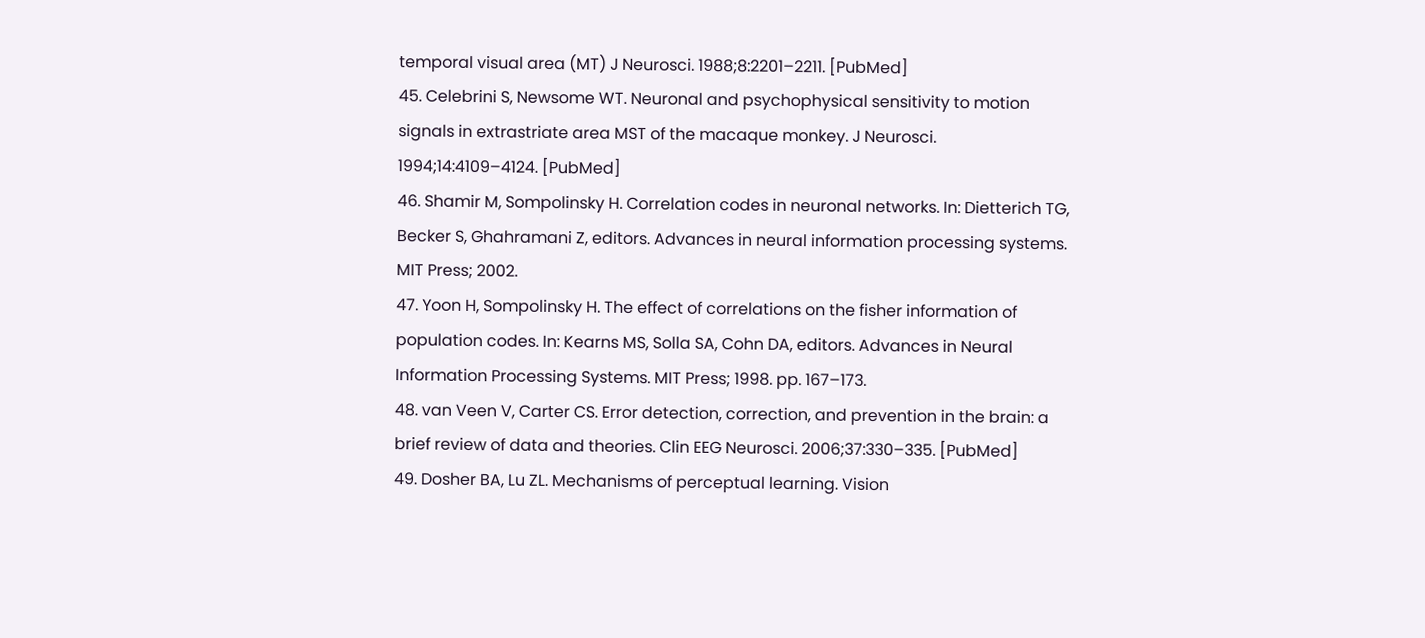temporal visual area (MT) J Neurosci. 1988;8:2201–2211. [PubMed]
45. Celebrini S, Newsome WT. Neuronal and psychophysical sensitivity to motion signals in extrastriate area MST of the macaque monkey. J Neurosci. 1994;14:4109–4124. [PubMed]
46. Shamir M, Sompolinsky H. Correlation codes in neuronal networks. In: Dietterich TG, Becker S, Ghahramani Z, editors. Advances in neural information processing systems. MIT Press; 2002.
47. Yoon H, Sompolinsky H. The effect of correlations on the fisher information of population codes. In: Kearns MS, Solla SA, Cohn DA, editors. Advances in Neural Information Processing Systems. MIT Press; 1998. pp. 167–173.
48. van Veen V, Carter CS. Error detection, correction, and prevention in the brain: a brief review of data and theories. Clin EEG Neurosci. 2006;37:330–335. [PubMed]
49. Dosher BA, Lu ZL. Mechanisms of perceptual learning. Vision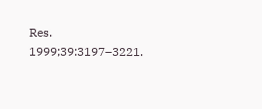Res. 1999;39:3197–3221.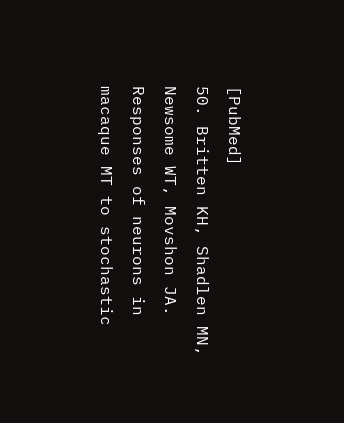[PubMed]
50. Britten KH, Shadlen MN, Newsome WT, Movshon JA. Responses of neurons in macaque MT to stochastic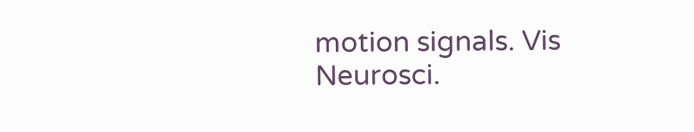motion signals. Vis Neurosci.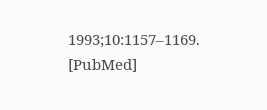1993;10:1157–1169. [PubMed]